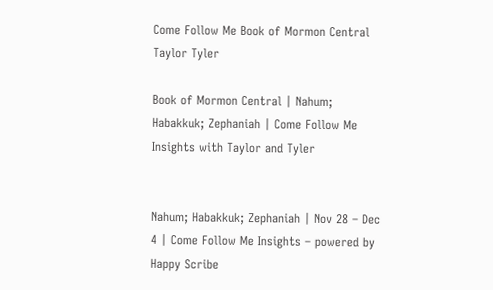Come Follow Me Book of Mormon Central Taylor Tyler

Book of Mormon Central | Nahum; Habakkuk; Zephaniah | Come Follow Me Insights with Taylor and Tyler


Nahum; Habakkuk; Zephaniah | Nov 28 – Dec 4 | Come Follow Me Insights – powered by Happy Scribe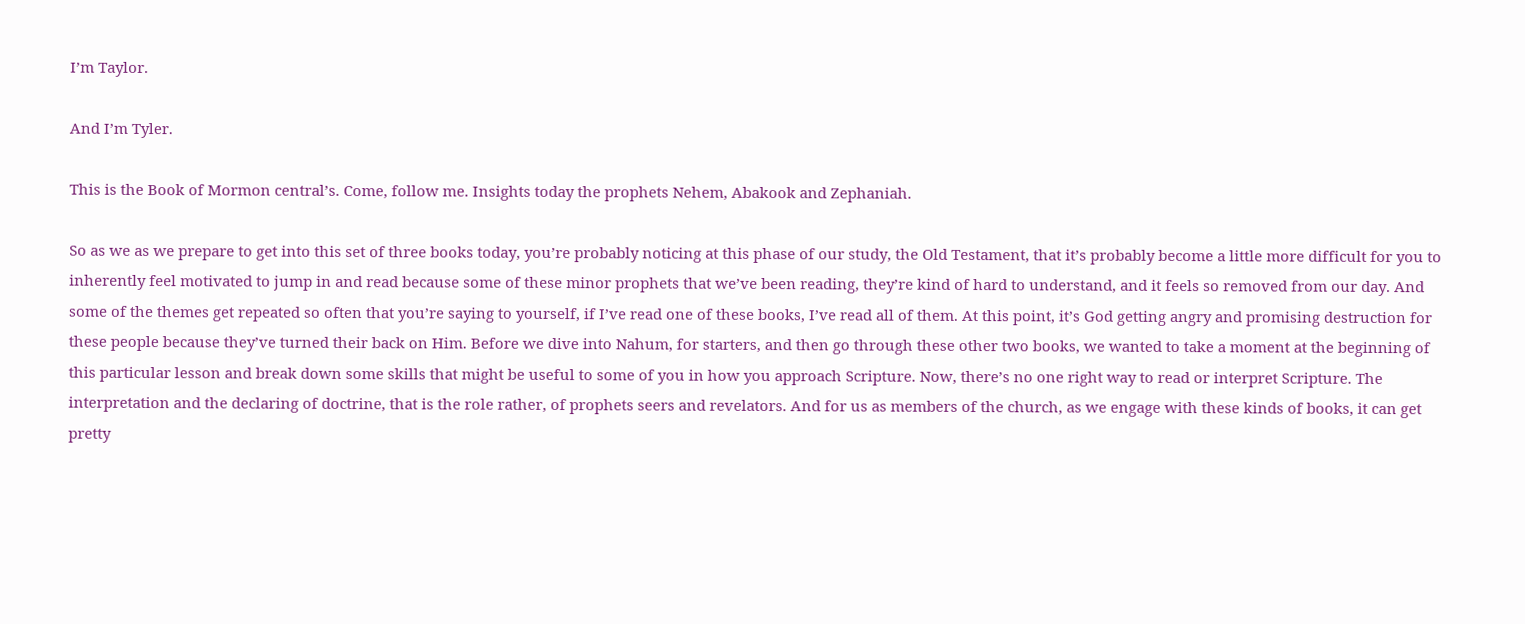I’m Taylor.

And I’m Tyler.

This is the Book of Mormon central’s. Come, follow me. Insights today the prophets Nehem, Abakook and Zephaniah.

So as we as we prepare to get into this set of three books today, you’re probably noticing at this phase of our study, the Old Testament, that it’s probably become a little more difficult for you to inherently feel motivated to jump in and read because some of these minor prophets that we’ve been reading, they’re kind of hard to understand, and it feels so removed from our day. And some of the themes get repeated so often that you’re saying to yourself, if I’ve read one of these books, I’ve read all of them. At this point, it’s God getting angry and promising destruction for these people because they’ve turned their back on Him. Before we dive into Nahum, for starters, and then go through these other two books, we wanted to take a moment at the beginning of this particular lesson and break down some skills that might be useful to some of you in how you approach Scripture. Now, there’s no one right way to read or interpret Scripture. The interpretation and the declaring of doctrine, that is the role rather, of prophets seers and revelators. And for us as members of the church, as we engage with these kinds of books, it can get pretty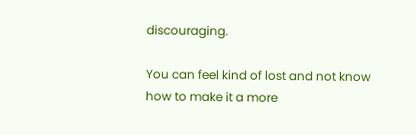discouraging.

You can feel kind of lost and not know how to make it a more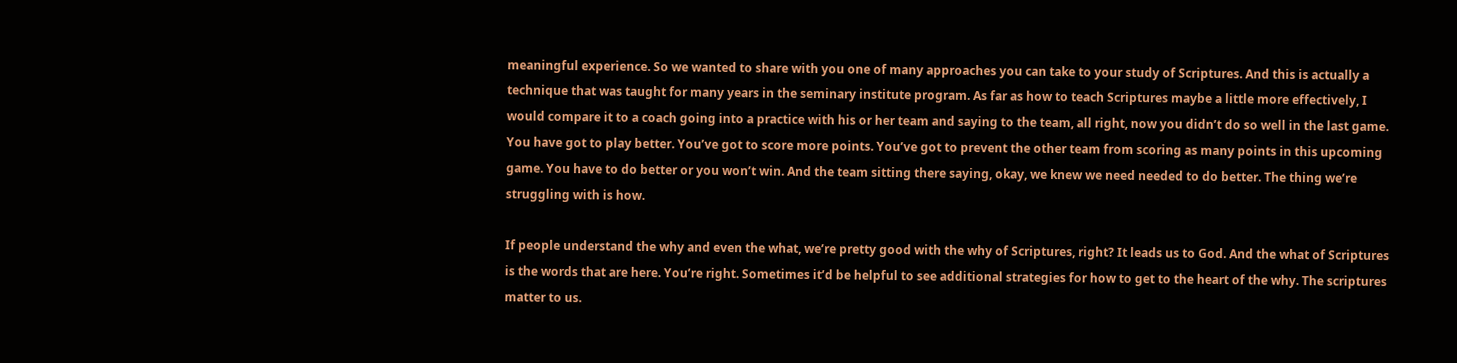meaningful experience. So we wanted to share with you one of many approaches you can take to your study of Scriptures. And this is actually a technique that was taught for many years in the seminary institute program. As far as how to teach Scriptures maybe a little more effectively, I would compare it to a coach going into a practice with his or her team and saying to the team, all right, now you didn’t do so well in the last game. You have got to play better. You’ve got to score more points. You’ve got to prevent the other team from scoring as many points in this upcoming game. You have to do better or you won’t win. And the team sitting there saying, okay, we knew we need needed to do better. The thing we’re struggling with is how.

If people understand the why and even the what, we’re pretty good with the why of Scriptures, right? It leads us to God. And the what of Scriptures is the words that are here. You’re right. Sometimes it’d be helpful to see additional strategies for how to get to the heart of the why. The scriptures matter to us.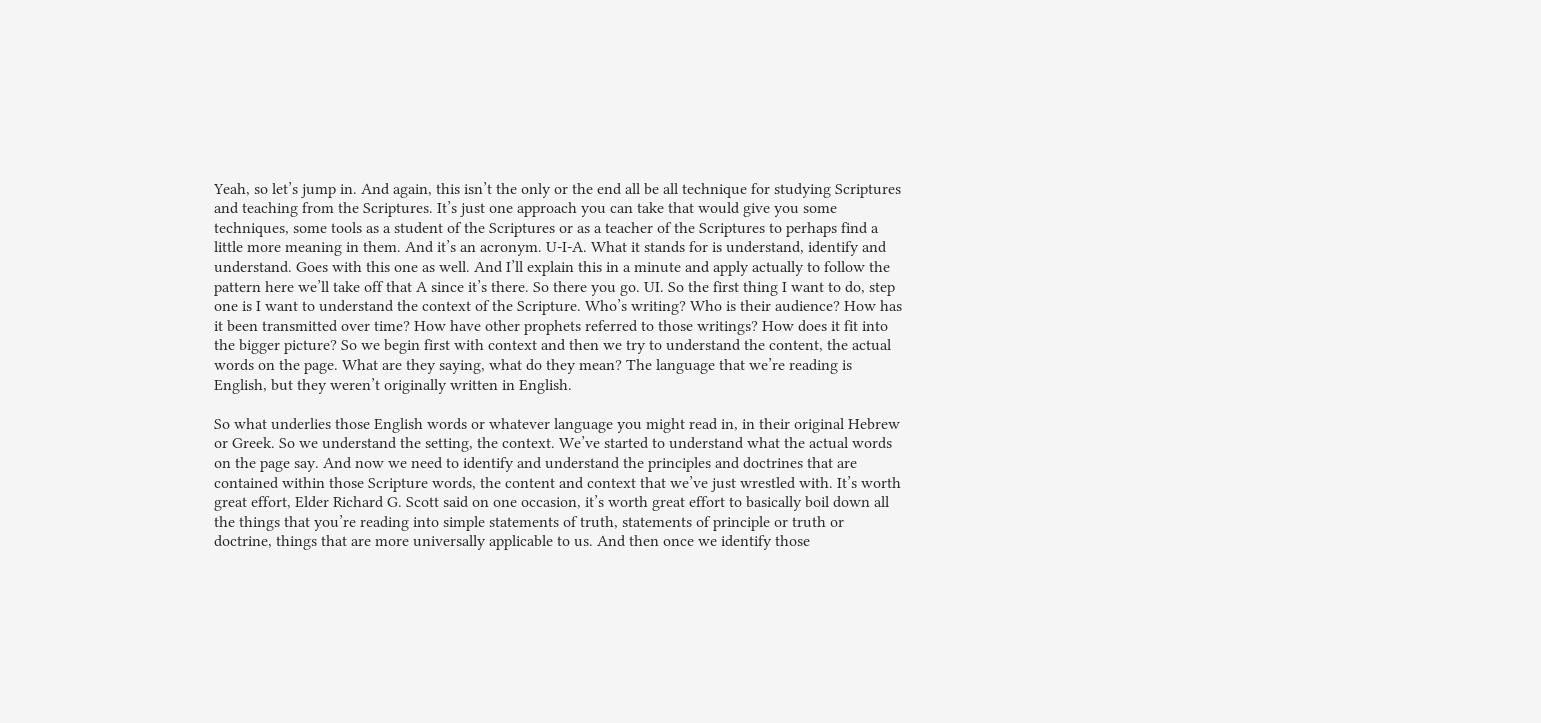Yeah, so let’s jump in. And again, this isn’t the only or the end all be all technique for studying Scriptures and teaching from the Scriptures. It’s just one approach you can take that would give you some techniques, some tools as a student of the Scriptures or as a teacher of the Scriptures to perhaps find a little more meaning in them. And it’s an acronym. U-I-A. What it stands for is understand, identify and understand. Goes with this one as well. And I’ll explain this in a minute and apply actually to follow the pattern here we’ll take off that A since it’s there. So there you go. UI. So the first thing I want to do, step one is I want to understand the context of the Scripture. Who’s writing? Who is their audience? How has it been transmitted over time? How have other prophets referred to those writings? How does it fit into the bigger picture? So we begin first with context and then we try to understand the content, the actual words on the page. What are they saying, what do they mean? The language that we’re reading is English, but they weren’t originally written in English.

So what underlies those English words or whatever language you might read in, in their original Hebrew or Greek. So we understand the setting, the context. We’ve started to understand what the actual words on the page say. And now we need to identify and understand the principles and doctrines that are contained within those Scripture words, the content and context that we’ve just wrestled with. It’s worth great effort, Elder Richard G. Scott said on one occasion, it’s worth great effort to basically boil down all the things that you’re reading into simple statements of truth, statements of principle or truth or doctrine, things that are more universally applicable to us. And then once we identify those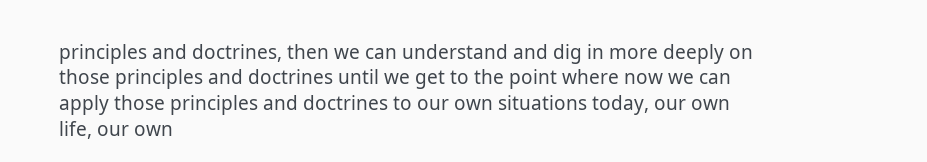principles and doctrines, then we can understand and dig in more deeply on those principles and doctrines until we get to the point where now we can apply those principles and doctrines to our own situations today, our own life, our own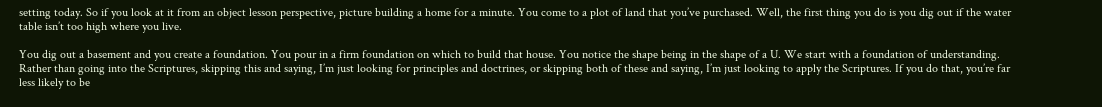setting today. So if you look at it from an object lesson perspective, picture building a home for a minute. You come to a plot of land that you’ve purchased. Well, the first thing you do is you dig out if the water table isn’t too high where you live.

You dig out a basement and you create a foundation. You pour in a firm foundation on which to build that house. You notice the shape being in the shape of a U. We start with a foundation of understanding. Rather than going into the Scriptures, skipping this and saying, I’m just looking for principles and doctrines, or skipping both of these and saying, I’m just looking to apply the Scriptures. If you do that, you’re far less likely to be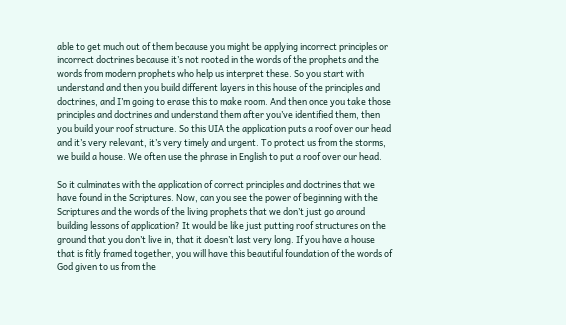able to get much out of them because you might be applying incorrect principles or incorrect doctrines because it’s not rooted in the words of the prophets and the words from modern prophets who help us interpret these. So you start with understand and then you build different layers in this house of the principles and doctrines, and I’m going to erase this to make room. And then once you take those principles and doctrines and understand them after you’ve identified them, then you build your roof structure. So this UIA the application puts a roof over our head and it’s very relevant, it’s very timely and urgent. To protect us from the storms, we build a house. We often use the phrase in English to put a roof over our head.

So it culminates with the application of correct principles and doctrines that we have found in the Scriptures. Now, can you see the power of beginning with the Scriptures and the words of the living prophets that we don’t just go around building lessons of application? It would be like just putting roof structures on the ground that you don’t live in, that it doesn’t last very long. If you have a house that is fitly framed together, you will have this beautiful foundation of the words of God given to us from the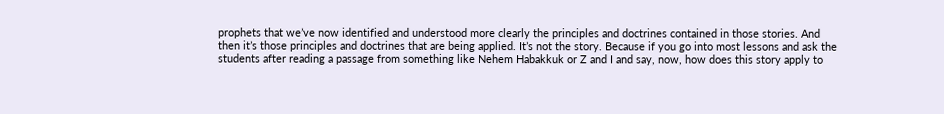prophets that we’ve now identified and understood more clearly the principles and doctrines contained in those stories. And then it’s those principles and doctrines that are being applied. It’s not the story. Because if you go into most lessons and ask the students after reading a passage from something like Nehem Habakkuk or Z and I and say, now, how does this story apply to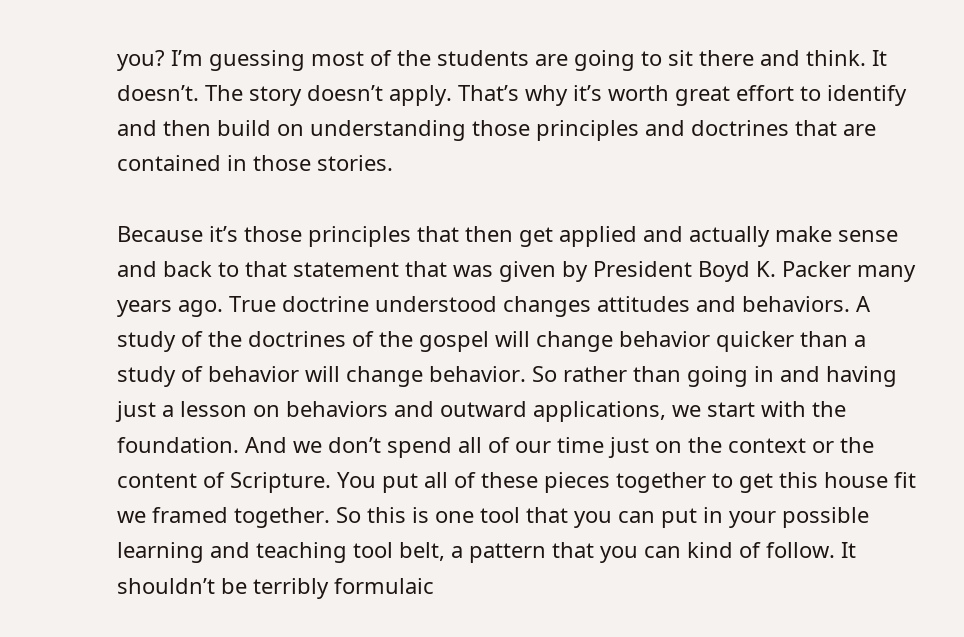you? I’m guessing most of the students are going to sit there and think. It doesn’t. The story doesn’t apply. That’s why it’s worth great effort to identify and then build on understanding those principles and doctrines that are contained in those stories.

Because it’s those principles that then get applied and actually make sense and back to that statement that was given by President Boyd K. Packer many years ago. True doctrine understood changes attitudes and behaviors. A study of the doctrines of the gospel will change behavior quicker than a study of behavior will change behavior. So rather than going in and having just a lesson on behaviors and outward applications, we start with the foundation. And we don’t spend all of our time just on the context or the content of Scripture. You put all of these pieces together to get this house fit we framed together. So this is one tool that you can put in your possible learning and teaching tool belt, a pattern that you can kind of follow. It shouldn’t be terribly formulaic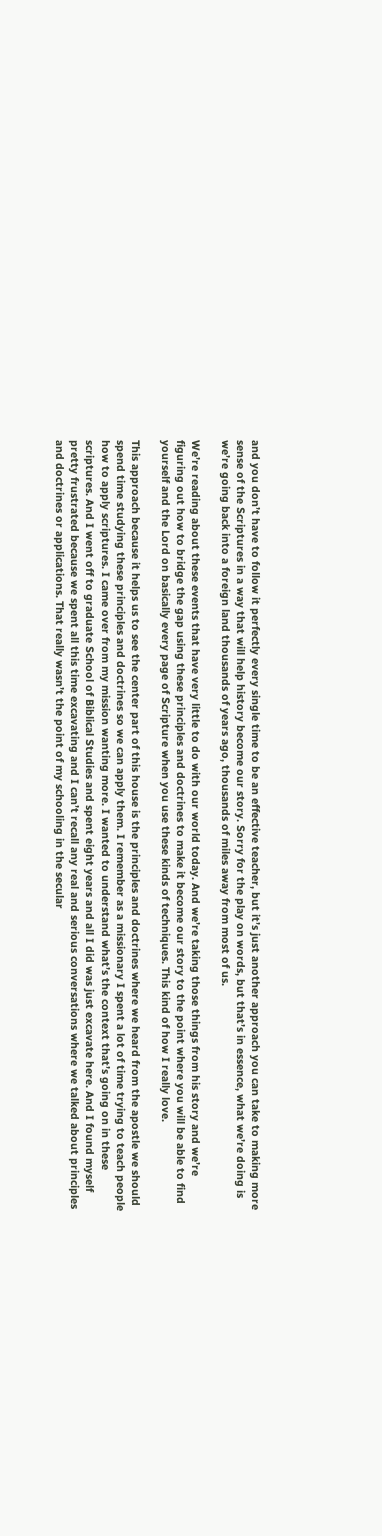and you don’t have to follow it perfectly every single time to be an effective teacher, but it’s just another approach you can take to making more sense of the Scriptures in a way that will help history become our story. Sorry for the play on words, but that’s in essence, what we’re doing is we’re going back into a foreign land thousands of years ago, thousands of miles away from most of us.

We’re reading about these events that have very little to do with our world today. And we’re taking those things from his story and we’re figuring out how to bridge the gap using these principles and doctrines to make it become our story to the point where you will be able to find yourself and the Lord on basically every page of Scripture when you use these kinds of techniques. This kind of how I really love.

This approach because it helps us to see the center part of this house is the principles and doctrines where we heard from the apostle we should spend time studying these principles and doctrines so we can apply them. I remember as a missionary I spent a lot of time trying to teach people how to apply scriptures. I came over from my mission wanting more. I wanted to understand what’s the context that’s going on in these scriptures. And I went off to graduate School of Biblical Studies and spent eight years and all I did was just excavate here. And I found myself pretty frustrated because we spent all this time excavating and I can’t recall any real and serious conversations where we talked about principles and doctrines or applications. That really wasn’t the point of my schooling in the secular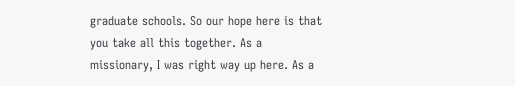graduate schools. So our hope here is that you take all this together. As a missionary, I was right way up here. As a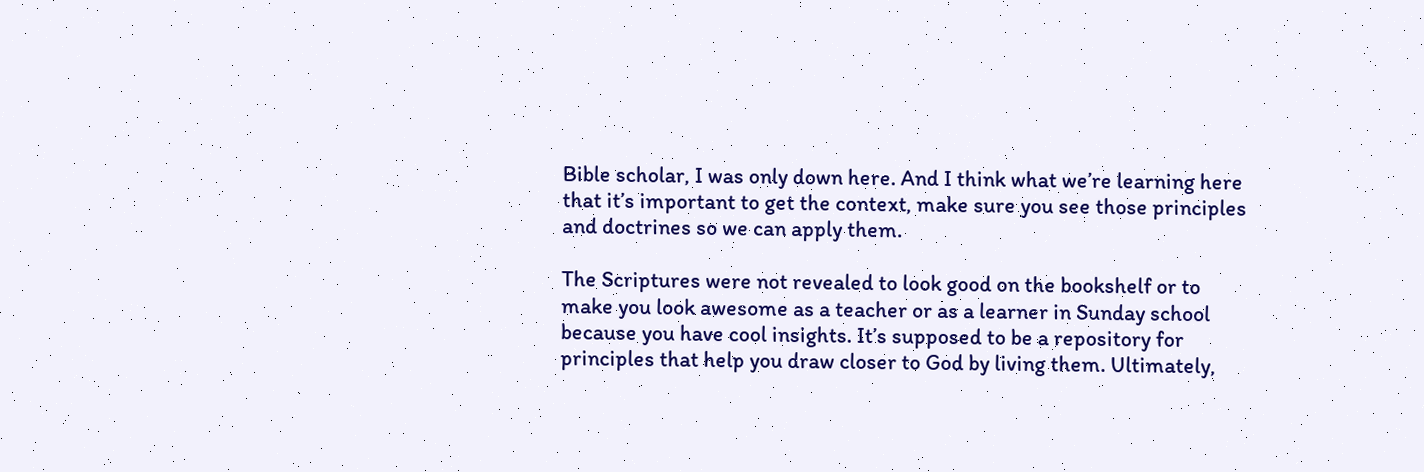Bible scholar, I was only down here. And I think what we’re learning here that it’s important to get the context, make sure you see those principles and doctrines so we can apply them.

The Scriptures were not revealed to look good on the bookshelf or to make you look awesome as a teacher or as a learner in Sunday school because you have cool insights. It’s supposed to be a repository for principles that help you draw closer to God by living them. Ultimately,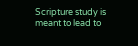Scripture study is meant to lead to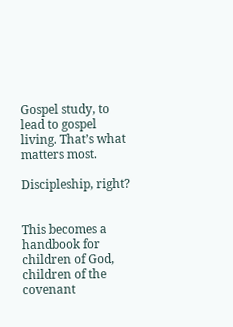Gospel study, to lead to gospel living. That’s what matters most.

Discipleship, right?


This becomes a handbook for children of God, children of the covenant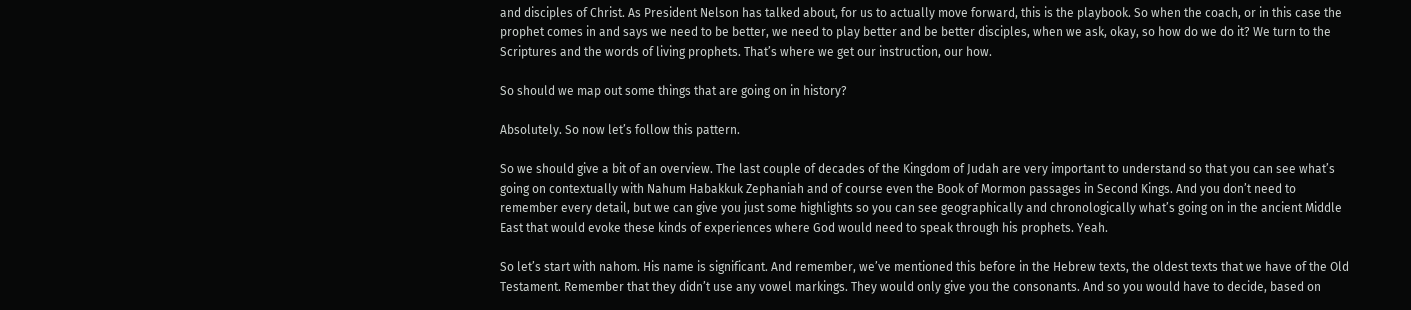and disciples of Christ. As President Nelson has talked about, for us to actually move forward, this is the playbook. So when the coach, or in this case the prophet comes in and says we need to be better, we need to play better and be better disciples, when we ask, okay, so how do we do it? We turn to the Scriptures and the words of living prophets. That’s where we get our instruction, our how.

So should we map out some things that are going on in history?

Absolutely. So now let’s follow this pattern.

So we should give a bit of an overview. The last couple of decades of the Kingdom of Judah are very important to understand so that you can see what’s going on contextually with Nahum Habakkuk Zephaniah and of course even the Book of Mormon passages in Second Kings. And you don’t need to remember every detail, but we can give you just some highlights so you can see geographically and chronologically what’s going on in the ancient Middle East that would evoke these kinds of experiences where God would need to speak through his prophets. Yeah.

So let’s start with nahom. His name is significant. And remember, we’ve mentioned this before in the Hebrew texts, the oldest texts that we have of the Old Testament. Remember that they didn’t use any vowel markings. They would only give you the consonants. And so you would have to decide, based on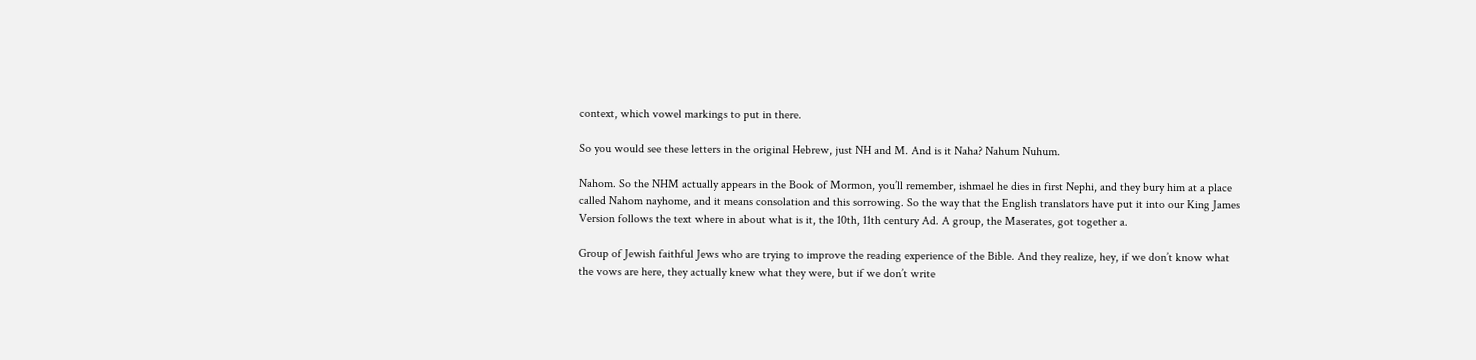context, which vowel markings to put in there.

So you would see these letters in the original Hebrew, just NH and M. And is it Naha? Nahum Nuhum.

Nahom. So the NHM actually appears in the Book of Mormon, you’ll remember, ishmael he dies in first Nephi, and they bury him at a place called Nahom nayhome, and it means consolation and this sorrowing. So the way that the English translators have put it into our King James Version follows the text where in about what is it, the 10th, 11th century Ad. A group, the Maserates, got together a.

Group of Jewish faithful Jews who are trying to improve the reading experience of the Bible. And they realize, hey, if we don’t know what the vows are here, they actually knew what they were, but if we don’t write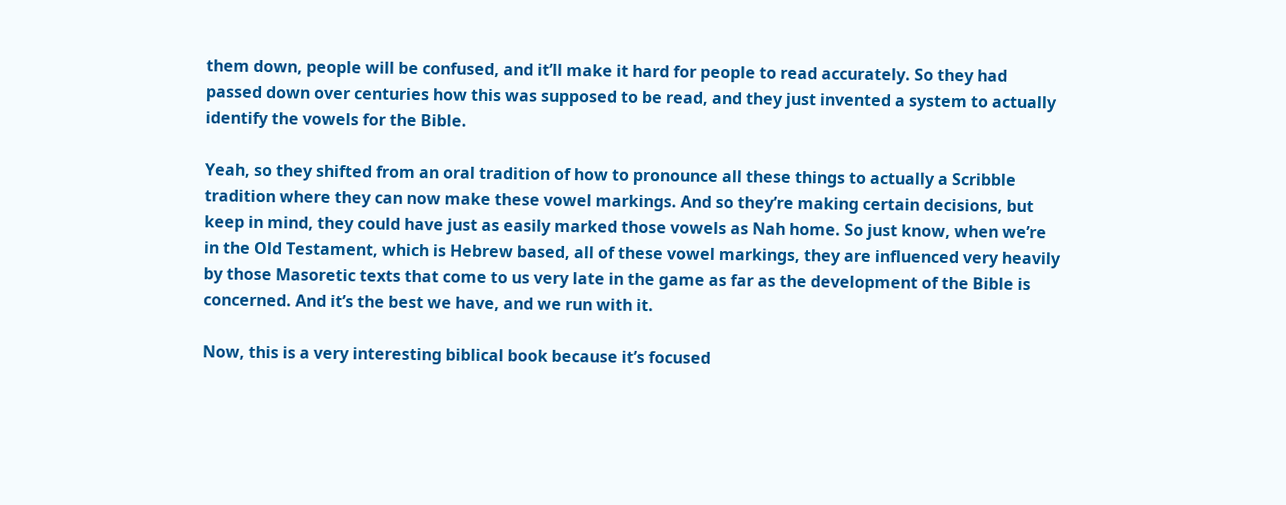them down, people will be confused, and it’ll make it hard for people to read accurately. So they had passed down over centuries how this was supposed to be read, and they just invented a system to actually identify the vowels for the Bible.

Yeah, so they shifted from an oral tradition of how to pronounce all these things to actually a Scribble tradition where they can now make these vowel markings. And so they’re making certain decisions, but keep in mind, they could have just as easily marked those vowels as Nah home. So just know, when we’re in the Old Testament, which is Hebrew based, all of these vowel markings, they are influenced very heavily by those Masoretic texts that come to us very late in the game as far as the development of the Bible is concerned. And it’s the best we have, and we run with it.

Now, this is a very interesting biblical book because it’s focused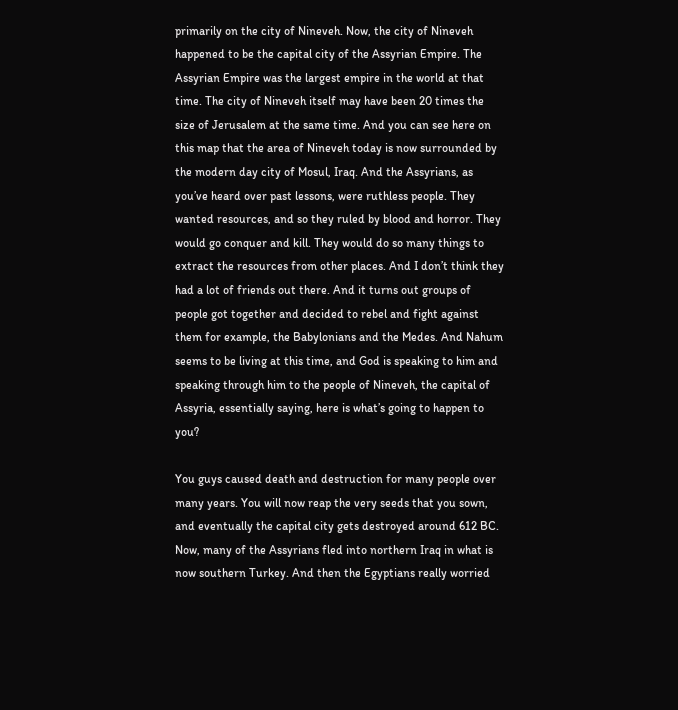primarily on the city of Nineveh. Now, the city of Nineveh happened to be the capital city of the Assyrian Empire. The Assyrian Empire was the largest empire in the world at that time. The city of Nineveh itself may have been 20 times the size of Jerusalem at the same time. And you can see here on this map that the area of Nineveh today is now surrounded by the modern day city of Mosul, Iraq. And the Assyrians, as you’ve heard over past lessons, were ruthless people. They wanted resources, and so they ruled by blood and horror. They would go conquer and kill. They would do so many things to extract the resources from other places. And I don’t think they had a lot of friends out there. And it turns out groups of people got together and decided to rebel and fight against them for example, the Babylonians and the Medes. And Nahum seems to be living at this time, and God is speaking to him and speaking through him to the people of Nineveh, the capital of Assyria, essentially saying, here is what’s going to happen to you?

You guys caused death and destruction for many people over many years. You will now reap the very seeds that you sown, and eventually the capital city gets destroyed around 612 BC. Now, many of the Assyrians fled into northern Iraq in what is now southern Turkey. And then the Egyptians really worried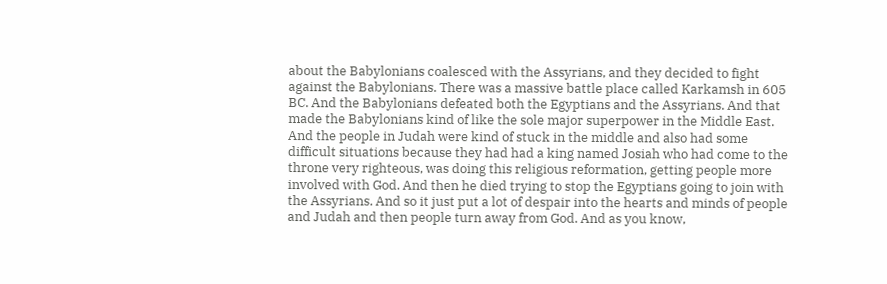about the Babylonians coalesced with the Assyrians, and they decided to fight against the Babylonians. There was a massive battle place called Karkamsh in 605 BC. And the Babylonians defeated both the Egyptians and the Assyrians. And that made the Babylonians kind of like the sole major superpower in the Middle East. And the people in Judah were kind of stuck in the middle and also had some difficult situations because they had had a king named Josiah who had come to the throne very righteous, was doing this religious reformation, getting people more involved with God. And then he died trying to stop the Egyptians going to join with the Assyrians. And so it just put a lot of despair into the hearts and minds of people and Judah and then people turn away from God. And as you know,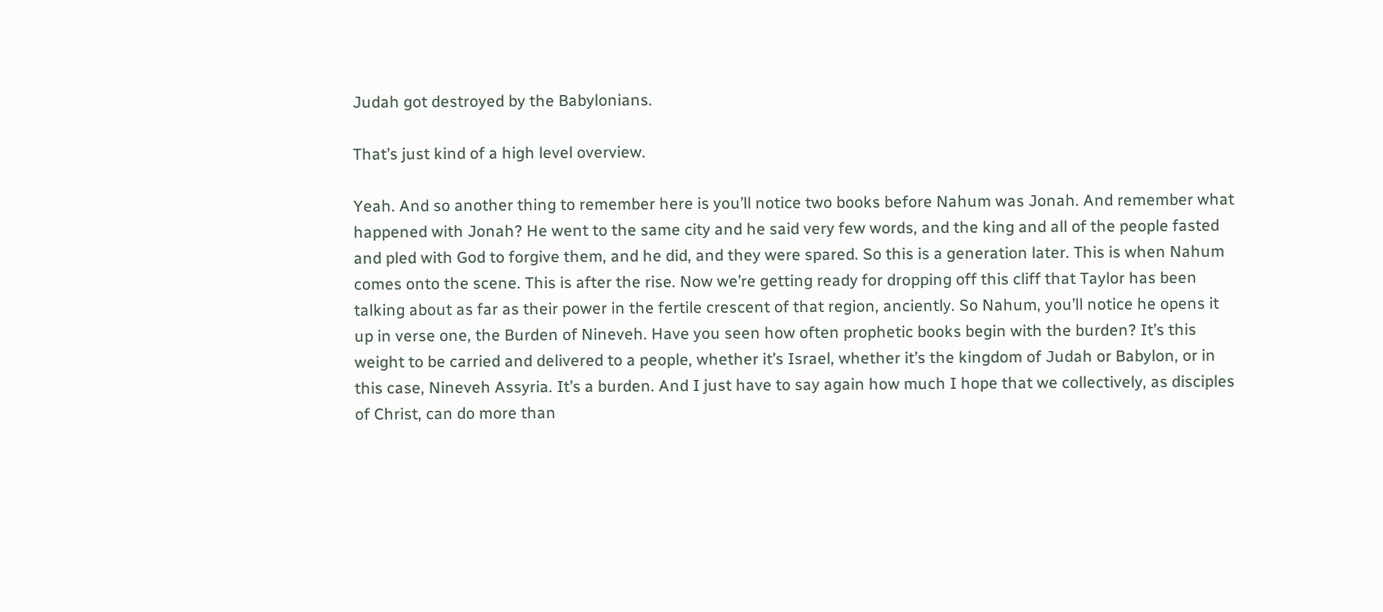Judah got destroyed by the Babylonians.

That’s just kind of a high level overview.

Yeah. And so another thing to remember here is you’ll notice two books before Nahum was Jonah. And remember what happened with Jonah? He went to the same city and he said very few words, and the king and all of the people fasted and pled with God to forgive them, and he did, and they were spared. So this is a generation later. This is when Nahum comes onto the scene. This is after the rise. Now we’re getting ready for dropping off this cliff that Taylor has been talking about as far as their power in the fertile crescent of that region, anciently. So Nahum, you’ll notice he opens it up in verse one, the Burden of Nineveh. Have you seen how often prophetic books begin with the burden? It’s this weight to be carried and delivered to a people, whether it’s Israel, whether it’s the kingdom of Judah or Babylon, or in this case, Nineveh Assyria. It’s a burden. And I just have to say again how much I hope that we collectively, as disciples of Christ, can do more than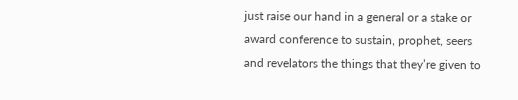just raise our hand in a general or a stake or award conference to sustain, prophet, seers and revelators the things that they’re given to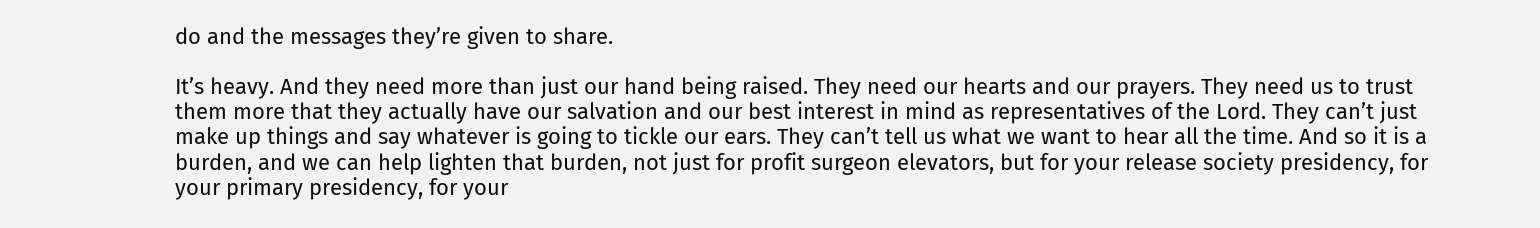do and the messages they’re given to share.

It’s heavy. And they need more than just our hand being raised. They need our hearts and our prayers. They need us to trust them more that they actually have our salvation and our best interest in mind as representatives of the Lord. They can’t just make up things and say whatever is going to tickle our ears. They can’t tell us what we want to hear all the time. And so it is a burden, and we can help lighten that burden, not just for profit surgeon elevators, but for your release society presidency, for your primary presidency, for your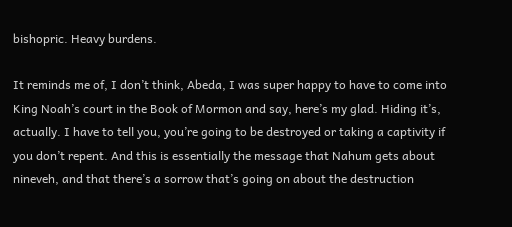bishopric. Heavy burdens.

It reminds me of, I don’t think, Abeda, I was super happy to have to come into King Noah’s court in the Book of Mormon and say, here’s my glad. Hiding it’s, actually. I have to tell you, you’re going to be destroyed or taking a captivity if you don’t repent. And this is essentially the message that Nahum gets about nineveh, and that there’s a sorrow that’s going on about the destruction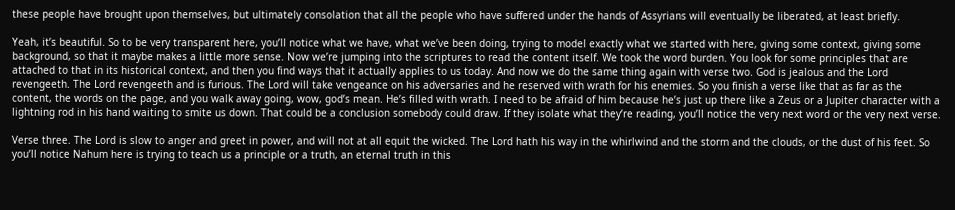these people have brought upon themselves, but ultimately consolation that all the people who have suffered under the hands of Assyrians will eventually be liberated, at least briefly.

Yeah, it’s beautiful. So to be very transparent here, you’ll notice what we have, what we’ve been doing, trying to model exactly what we started with here, giving some context, giving some background, so that it maybe makes a little more sense. Now we’re jumping into the scriptures to read the content itself. We took the word burden. You look for some principles that are attached to that in its historical context, and then you find ways that it actually applies to us today. And now we do the same thing again with verse two. God is jealous and the Lord revengeeth. The Lord revengeeth and is furious. The Lord will take vengeance on his adversaries and he reserved with wrath for his enemies. So you finish a verse like that as far as the content, the words on the page, and you walk away going, wow, god’s mean. He’s filled with wrath. I need to be afraid of him because he’s just up there like a Zeus or a Jupiter character with a lightning rod in his hand waiting to smite us down. That could be a conclusion somebody could draw. If they isolate what they’re reading, you’ll notice the very next word or the very next verse.

Verse three. The Lord is slow to anger and greet in power, and will not at all equit the wicked. The Lord hath his way in the whirlwind and the storm and the clouds, or the dust of his feet. So you’ll notice Nahum here is trying to teach us a principle or a truth, an eternal truth in this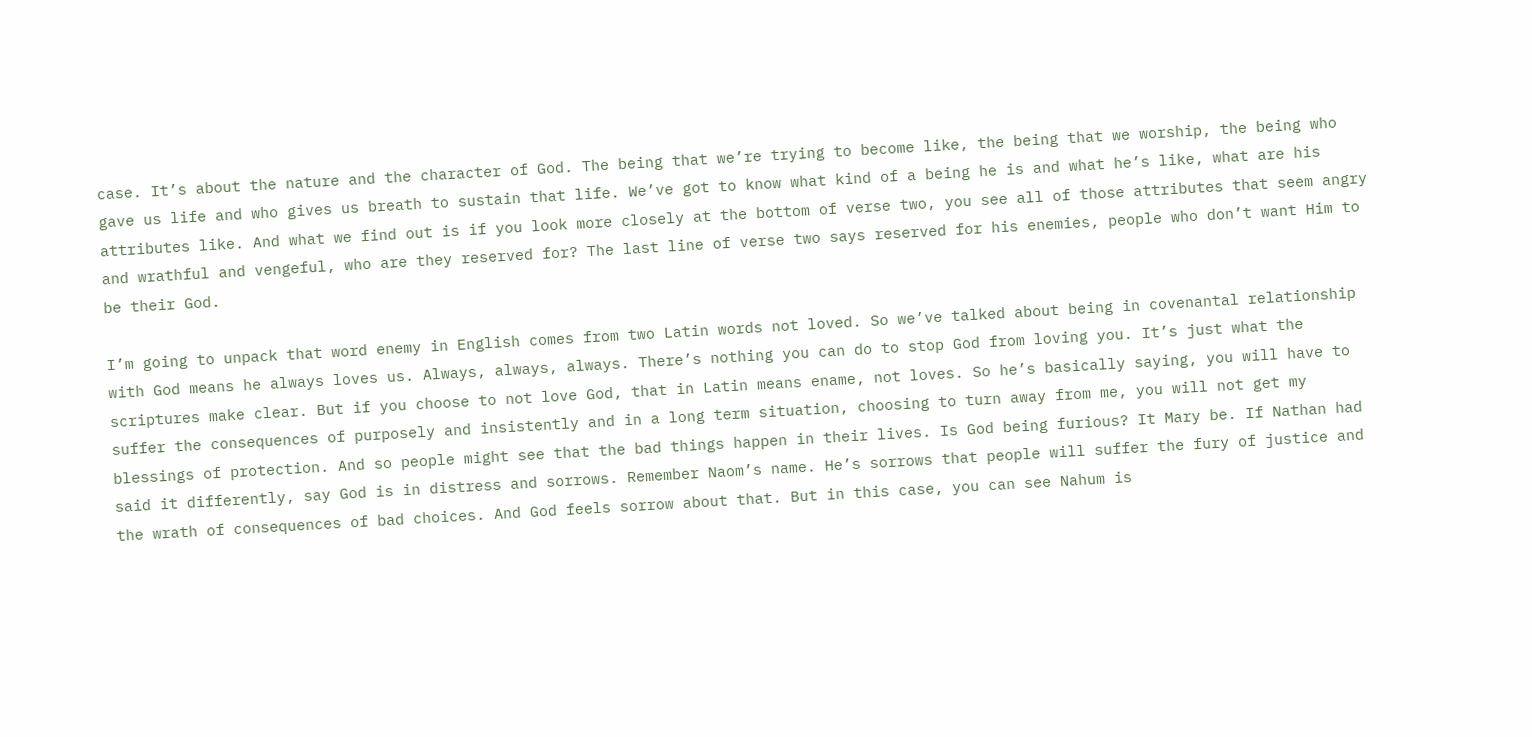case. It’s about the nature and the character of God. The being that we’re trying to become like, the being that we worship, the being who gave us life and who gives us breath to sustain that life. We’ve got to know what kind of a being he is and what he’s like, what are his attributes like. And what we find out is if you look more closely at the bottom of verse two, you see all of those attributes that seem angry and wrathful and vengeful, who are they reserved for? The last line of verse two says reserved for his enemies, people who don’t want Him to be their God.

I’m going to unpack that word enemy in English comes from two Latin words not loved. So we’ve talked about being in covenantal relationship with God means he always loves us. Always, always, always. There’s nothing you can do to stop God from loving you. It’s just what the scriptures make clear. But if you choose to not love God, that in Latin means ename, not loves. So he’s basically saying, you will have to suffer the consequences of purposely and insistently and in a long term situation, choosing to turn away from me, you will not get my blessings of protection. And so people might see that the bad things happen in their lives. Is God being furious? It Mary be. If Nathan had said it differently, say God is in distress and sorrows. Remember Naom’s name. He’s sorrows that people will suffer the fury of justice and the wrath of consequences of bad choices. And God feels sorrow about that. But in this case, you can see Nahum is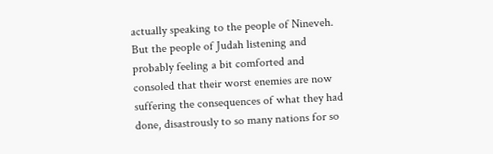actually speaking to the people of Nineveh. But the people of Judah listening and probably feeling a bit comforted and consoled that their worst enemies are now suffering the consequences of what they had done, disastrously to so many nations for so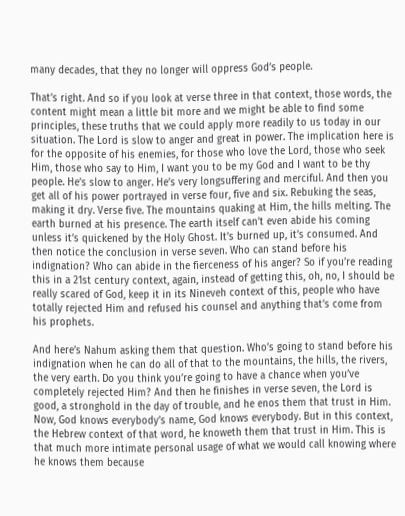many decades, that they no longer will oppress God’s people.

That’s right. And so if you look at verse three in that context, those words, the content might mean a little bit more and we might be able to find some principles, these truths that we could apply more readily to us today in our situation. The Lord is slow to anger and great in power. The implication here is for the opposite of his enemies, for those who love the Lord, those who seek Him, those who say to Him, I want you to be my God and I want to be thy people. He’s slow to anger. He’s very longsuffering and merciful. And then you get all of his power portrayed in verse four, five and six. Rebuking the seas, making it dry. Verse five. The mountains quaking at Him, the hills melting. The earth burned at his presence. The earth itself can’t even abide his coming unless it’s quickened by the Holy Ghost. It’s burned up, it’s consumed. And then notice the conclusion in verse seven. Who can stand before his indignation? Who can abide in the fierceness of his anger? So if you’re reading this in a 21st century context, again, instead of getting this, oh, no, I should be really scared of God, keep it in its Nineveh context of this, people who have totally rejected Him and refused his counsel and anything that’s come from his prophets.

And here’s Nahum asking them that question. Who’s going to stand before his indignation when he can do all of that to the mountains, the hills, the rivers, the very earth. Do you think you’re going to have a chance when you’ve completely rejected Him? And then he finishes in verse seven, the Lord is good, a stronghold in the day of trouble, and he enos them that trust in Him. Now, God knows everybody’s name, God knows everybody. But in this context, the Hebrew context of that word, he knoweth them that trust in Him. This is that much more intimate personal usage of what we would call knowing where he knows them because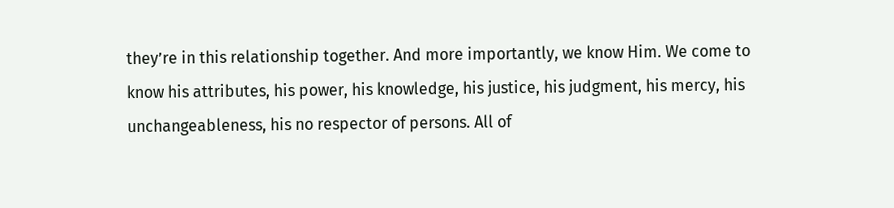they’re in this relationship together. And more importantly, we know Him. We come to know his attributes, his power, his knowledge, his justice, his judgment, his mercy, his unchangeableness, his no respector of persons. All of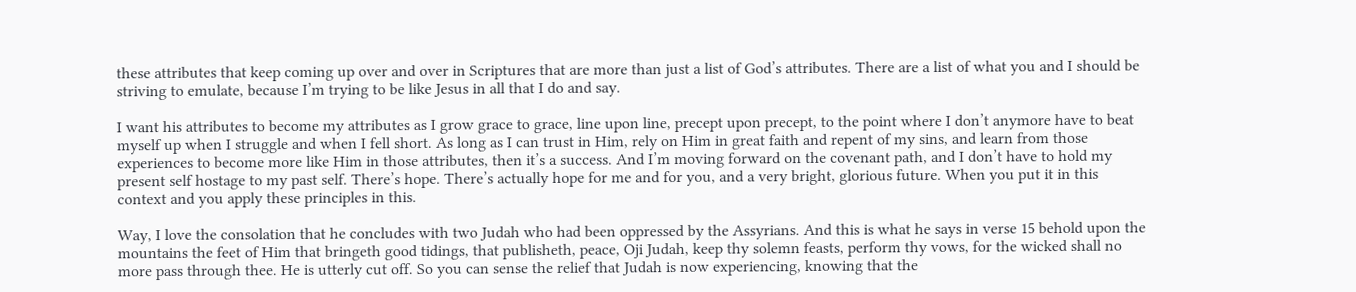these attributes that keep coming up over and over in Scriptures that are more than just a list of God’s attributes. There are a list of what you and I should be striving to emulate, because I’m trying to be like Jesus in all that I do and say.

I want his attributes to become my attributes as I grow grace to grace, line upon line, precept upon precept, to the point where I don’t anymore have to beat myself up when I struggle and when I fell short. As long as I can trust in Him, rely on Him in great faith and repent of my sins, and learn from those experiences to become more like Him in those attributes, then it’s a success. And I’m moving forward on the covenant path, and I don’t have to hold my present self hostage to my past self. There’s hope. There’s actually hope for me and for you, and a very bright, glorious future. When you put it in this context and you apply these principles in this.

Way, I love the consolation that he concludes with two Judah who had been oppressed by the Assyrians. And this is what he says in verse 15 behold upon the mountains the feet of Him that bringeth good tidings, that publisheth, peace, Oji Judah, keep thy solemn feasts, perform thy vows, for the wicked shall no more pass through thee. He is utterly cut off. So you can sense the relief that Judah is now experiencing, knowing that the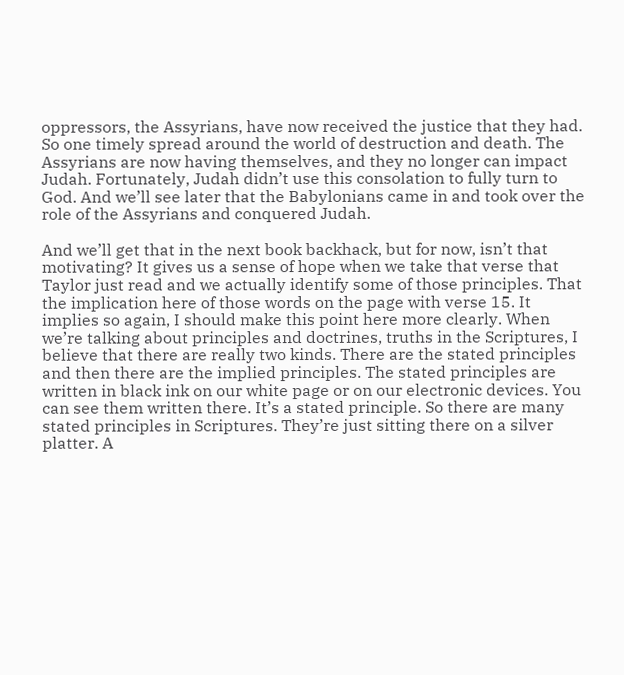oppressors, the Assyrians, have now received the justice that they had. So one timely spread around the world of destruction and death. The Assyrians are now having themselves, and they no longer can impact Judah. Fortunately, Judah didn’t use this consolation to fully turn to God. And we’ll see later that the Babylonians came in and took over the role of the Assyrians and conquered Judah.

And we’ll get that in the next book backhack, but for now, isn’t that motivating? It gives us a sense of hope when we take that verse that Taylor just read and we actually identify some of those principles. That the implication here of those words on the page with verse 15. It implies so again, I should make this point here more clearly. When we’re talking about principles and doctrines, truths in the Scriptures, I believe that there are really two kinds. There are the stated principles and then there are the implied principles. The stated principles are written in black ink on our white page or on our electronic devices. You can see them written there. It’s a stated principle. So there are many stated principles in Scriptures. They’re just sitting there on a silver platter. A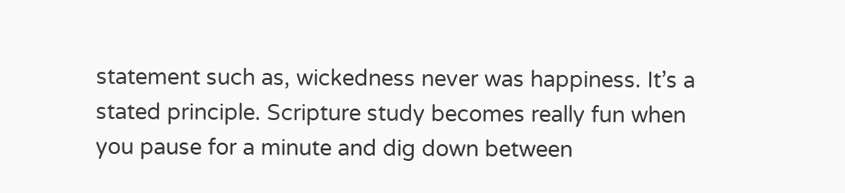statement such as, wickedness never was happiness. It’s a stated principle. Scripture study becomes really fun when you pause for a minute and dig down between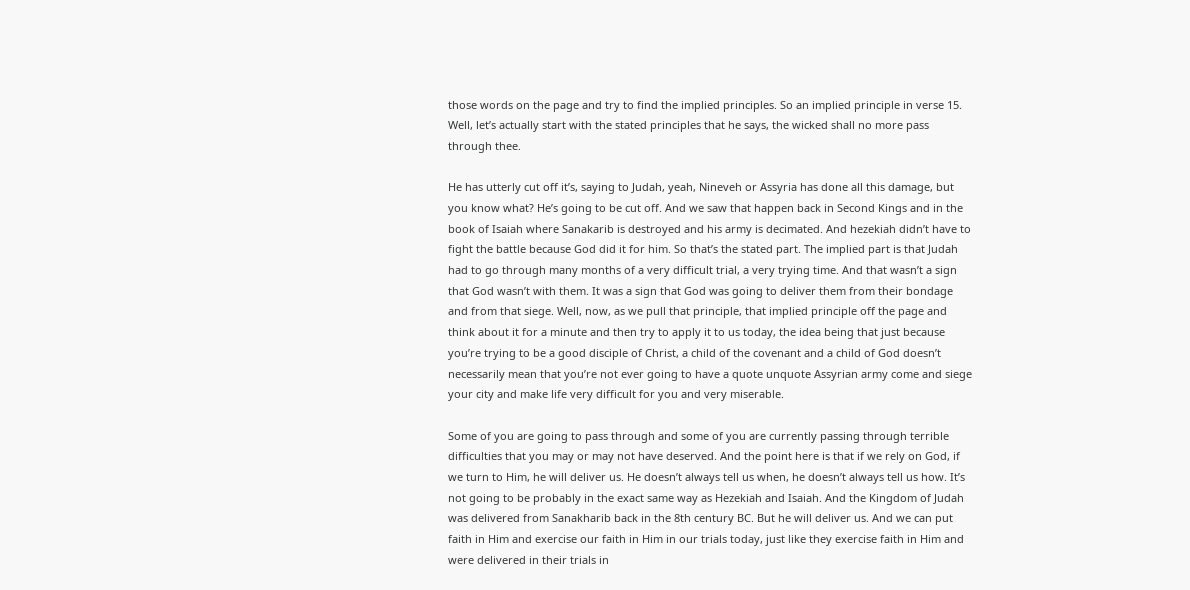those words on the page and try to find the implied principles. So an implied principle in verse 15. Well, let’s actually start with the stated principles that he says, the wicked shall no more pass through thee.

He has utterly cut off it’s, saying to Judah, yeah, Nineveh or Assyria has done all this damage, but you know what? He’s going to be cut off. And we saw that happen back in Second Kings and in the book of Isaiah where Sanakarib is destroyed and his army is decimated. And hezekiah didn’t have to fight the battle because God did it for him. So that’s the stated part. The implied part is that Judah had to go through many months of a very difficult trial, a very trying time. And that wasn’t a sign that God wasn’t with them. It was a sign that God was going to deliver them from their bondage and from that siege. Well, now, as we pull that principle, that implied principle off the page and think about it for a minute and then try to apply it to us today, the idea being that just because you’re trying to be a good disciple of Christ, a child of the covenant and a child of God doesn’t necessarily mean that you’re not ever going to have a quote unquote Assyrian army come and siege your city and make life very difficult for you and very miserable.

Some of you are going to pass through and some of you are currently passing through terrible difficulties that you may or may not have deserved. And the point here is that if we rely on God, if we turn to Him, he will deliver us. He doesn’t always tell us when, he doesn’t always tell us how. It’s not going to be probably in the exact same way as Hezekiah and Isaiah. And the Kingdom of Judah was delivered from Sanakharib back in the 8th century BC. But he will deliver us. And we can put faith in Him and exercise our faith in Him in our trials today, just like they exercise faith in Him and were delivered in their trials in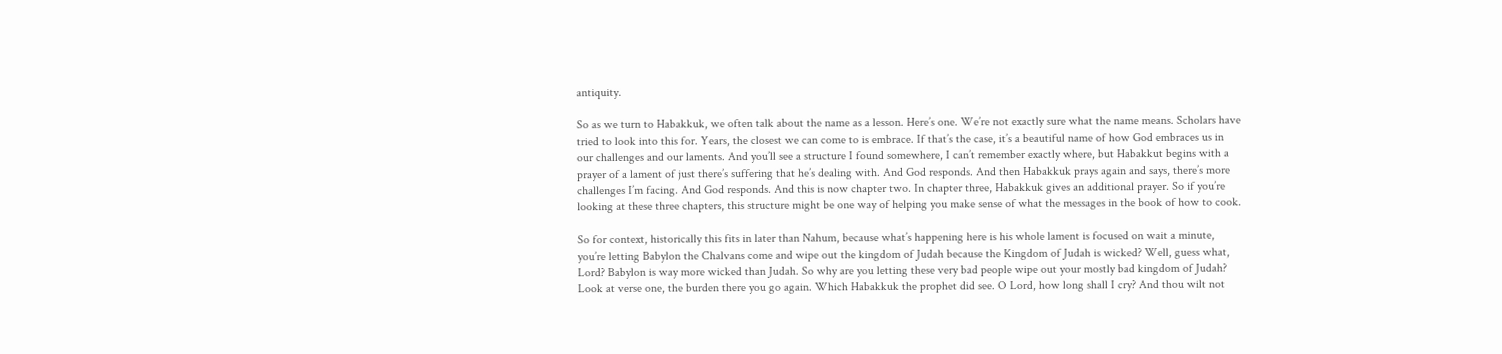antiquity.

So as we turn to Habakkuk, we often talk about the name as a lesson. Here’s one. We’re not exactly sure what the name means. Scholars have tried to look into this for. Years, the closest we can come to is embrace. If that’s the case, it’s a beautiful name of how God embraces us in our challenges and our laments. And you’ll see a structure I found somewhere, I can’t remember exactly where, but Habakkut begins with a prayer of a lament of just there’s suffering that he’s dealing with. And God responds. And then Habakkuk prays again and says, there’s more challenges I’m facing. And God responds. And this is now chapter two. In chapter three, Habakkuk gives an additional prayer. So if you’re looking at these three chapters, this structure might be one way of helping you make sense of what the messages in the book of how to cook.

So for context, historically this fits in later than Nahum, because what’s happening here is his whole lament is focused on wait a minute, you’re letting Babylon the Chalvans come and wipe out the kingdom of Judah because the Kingdom of Judah is wicked? Well, guess what, Lord? Babylon is way more wicked than Judah. So why are you letting these very bad people wipe out your mostly bad kingdom of Judah? Look at verse one, the burden there you go again. Which Habakkuk the prophet did see. O Lord, how long shall I cry? And thou wilt not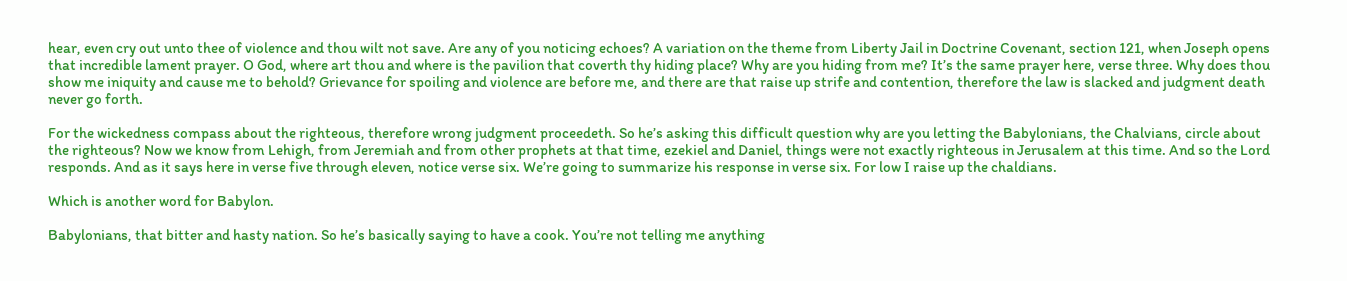hear, even cry out unto thee of violence and thou wilt not save. Are any of you noticing echoes? A variation on the theme from Liberty Jail in Doctrine Covenant, section 121, when Joseph opens that incredible lament prayer. O God, where art thou and where is the pavilion that coverth thy hiding place? Why are you hiding from me? It’s the same prayer here, verse three. Why does thou show me iniquity and cause me to behold? Grievance for spoiling and violence are before me, and there are that raise up strife and contention, therefore the law is slacked and judgment death never go forth.

For the wickedness compass about the righteous, therefore wrong judgment proceedeth. So he’s asking this difficult question why are you letting the Babylonians, the Chalvians, circle about the righteous? Now we know from Lehigh, from Jeremiah and from other prophets at that time, ezekiel and Daniel, things were not exactly righteous in Jerusalem at this time. And so the Lord responds. And as it says here in verse five through eleven, notice verse six. We’re going to summarize his response in verse six. For low I raise up the chaldians.

Which is another word for Babylon.

Babylonians, that bitter and hasty nation. So he’s basically saying to have a cook. You’re not telling me anything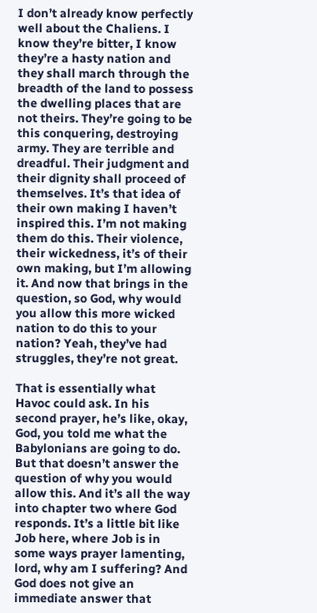I don’t already know perfectly well about the Chaliens. I know they’re bitter, I know they’re a hasty nation and they shall march through the breadth of the land to possess the dwelling places that are not theirs. They’re going to be this conquering, destroying army. They are terrible and dreadful. Their judgment and their dignity shall proceed of themselves. It’s that idea of their own making I haven’t inspired this. I’m not making them do this. Their violence, their wickedness, it’s of their own making, but I’m allowing it. And now that brings in the question, so God, why would you allow this more wicked nation to do this to your nation? Yeah, they’ve had struggles, they’re not great.

That is essentially what Havoc could ask. In his second prayer, he’s like, okay, God, you told me what the Babylonians are going to do. But that doesn’t answer the question of why you would allow this. And it’s all the way into chapter two where God responds. It’s a little bit like Job here, where Job is in some ways prayer lamenting, lord, why am I suffering? And God does not give an immediate answer that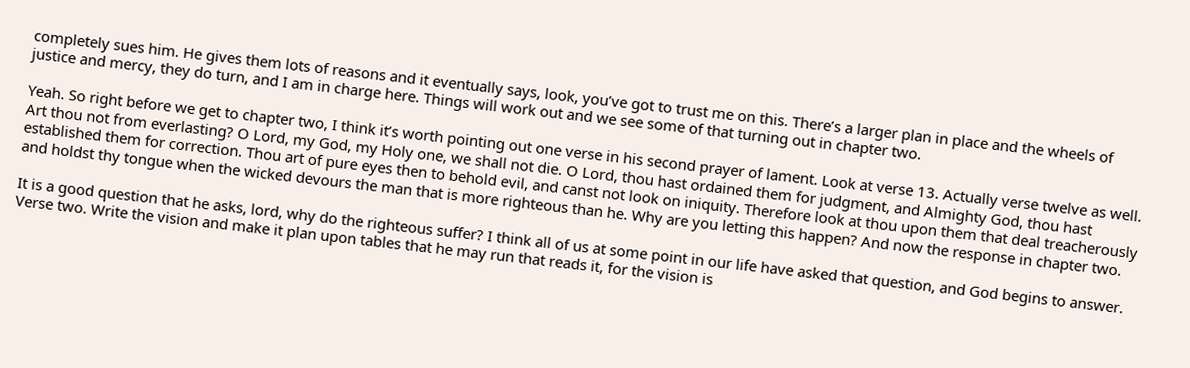completely sues him. He gives them lots of reasons and it eventually says, look, you’ve got to trust me on this. There’s a larger plan in place and the wheels of justice and mercy, they do turn, and I am in charge here. Things will work out and we see some of that turning out in chapter two.

Yeah. So right before we get to chapter two, I think it’s worth pointing out one verse in his second prayer of lament. Look at verse 13. Actually verse twelve as well. Art thou not from everlasting? O Lord, my God, my Holy one, we shall not die. O Lord, thou hast ordained them for judgment, and Almighty God, thou hast established them for correction. Thou art of pure eyes then to behold evil, and canst not look on iniquity. Therefore look at thou upon them that deal treacherously and holdst thy tongue when the wicked devours the man that is more righteous than he. Why are you letting this happen? And now the response in chapter two.

It is a good question that he asks, lord, why do the righteous suffer? I think all of us at some point in our life have asked that question, and God begins to answer. Verse two. Write the vision and make it plan upon tables that he may run that reads it, for the vision is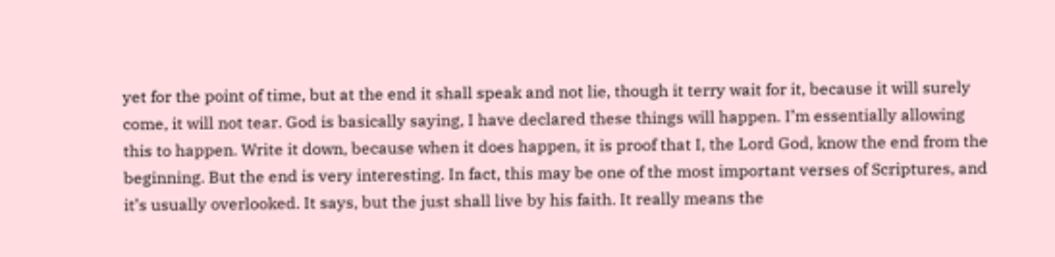yet for the point of time, but at the end it shall speak and not lie, though it terry wait for it, because it will surely come, it will not tear. God is basically saying, I have declared these things will happen. I’m essentially allowing this to happen. Write it down, because when it does happen, it is proof that I, the Lord God, know the end from the beginning. But the end is very interesting. In fact, this may be one of the most important verses of Scriptures, and it’s usually overlooked. It says, but the just shall live by his faith. It really means the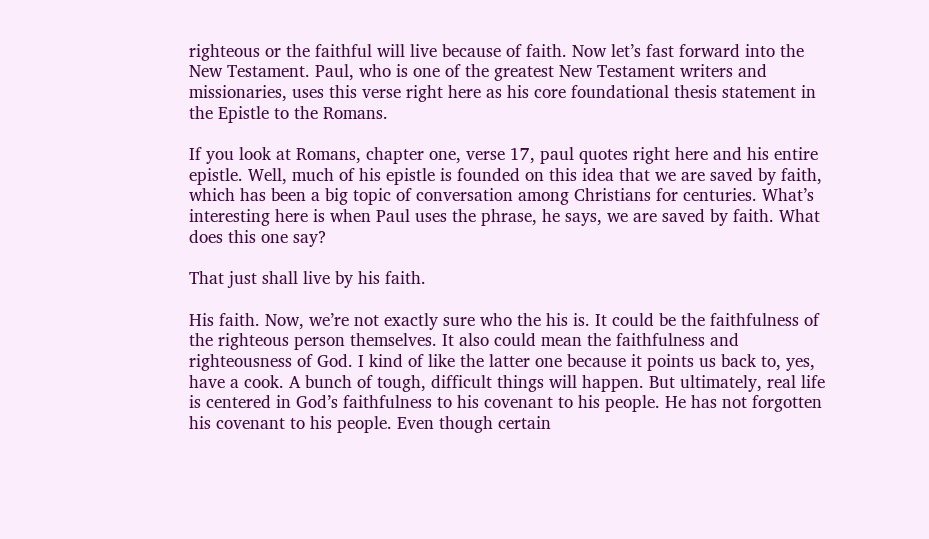righteous or the faithful will live because of faith. Now let’s fast forward into the New Testament. Paul, who is one of the greatest New Testament writers and missionaries, uses this verse right here as his core foundational thesis statement in the Epistle to the Romans.

If you look at Romans, chapter one, verse 17, paul quotes right here and his entire epistle. Well, much of his epistle is founded on this idea that we are saved by faith, which has been a big topic of conversation among Christians for centuries. What’s interesting here is when Paul uses the phrase, he says, we are saved by faith. What does this one say?

That just shall live by his faith.

His faith. Now, we’re not exactly sure who the his is. It could be the faithfulness of the righteous person themselves. It also could mean the faithfulness and righteousness of God. I kind of like the latter one because it points us back to, yes, have a cook. A bunch of tough, difficult things will happen. But ultimately, real life is centered in God’s faithfulness to his covenant to his people. He has not forgotten his covenant to his people. Even though certain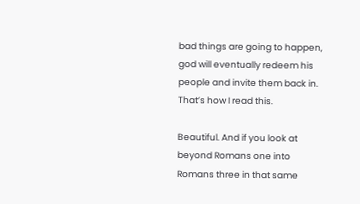bad things are going to happen, god will eventually redeem his people and invite them back in. That’s how I read this.

Beautiful. And if you look at beyond Romans one into Romans three in that same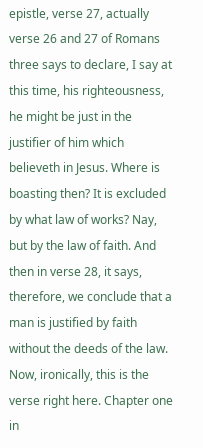epistle, verse 27, actually verse 26 and 27 of Romans three says to declare, I say at this time, his righteousness, he might be just in the justifier of him which believeth in Jesus. Where is boasting then? It is excluded by what law of works? Nay, but by the law of faith. And then in verse 28, it says, therefore, we conclude that a man is justified by faith without the deeds of the law. Now, ironically, this is the verse right here. Chapter one in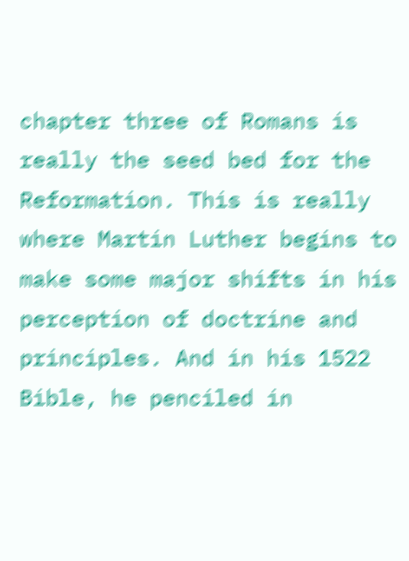chapter three of Romans is really the seed bed for the Reformation. This is really where Martin Luther begins to make some major shifts in his perception of doctrine and principles. And in his 1522 Bible, he penciled in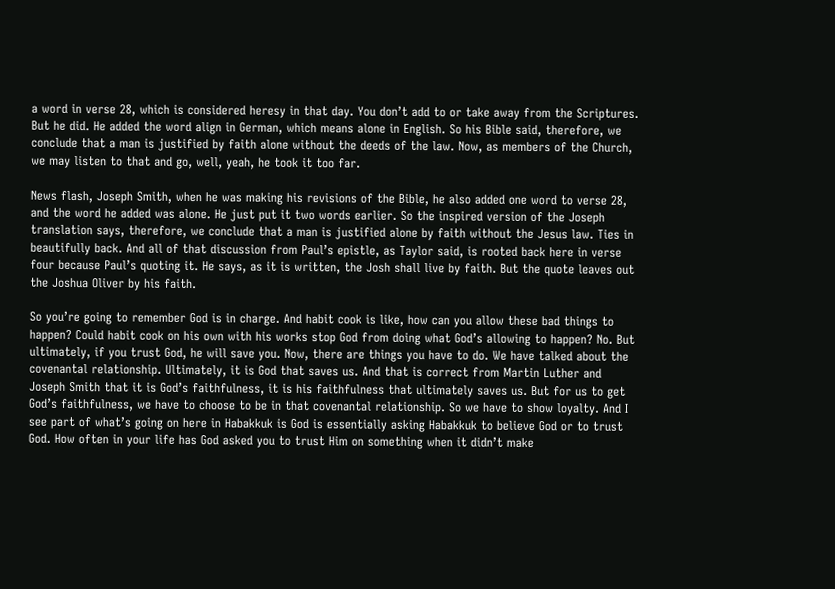a word in verse 28, which is considered heresy in that day. You don’t add to or take away from the Scriptures. But he did. He added the word align in German, which means alone in English. So his Bible said, therefore, we conclude that a man is justified by faith alone without the deeds of the law. Now, as members of the Church, we may listen to that and go, well, yeah, he took it too far.

News flash, Joseph Smith, when he was making his revisions of the Bible, he also added one word to verse 28, and the word he added was alone. He just put it two words earlier. So the inspired version of the Joseph translation says, therefore, we conclude that a man is justified alone by faith without the Jesus law. Ties in beautifully back. And all of that discussion from Paul’s epistle, as Taylor said, is rooted back here in verse four because Paul’s quoting it. He says, as it is written, the Josh shall live by faith. But the quote leaves out the Joshua Oliver by his faith.

So you’re going to remember God is in charge. And habit cook is like, how can you allow these bad things to happen? Could habit cook on his own with his works stop God from doing what God’s allowing to happen? No. But ultimately, if you trust God, he will save you. Now, there are things you have to do. We have talked about the covenantal relationship. Ultimately, it is God that saves us. And that is correct from Martin Luther and Joseph Smith that it is God’s faithfulness, it is his faithfulness that ultimately saves us. But for us to get God’s faithfulness, we have to choose to be in that covenantal relationship. So we have to show loyalty. And I see part of what’s going on here in Habakkuk is God is essentially asking Habakkuk to believe God or to trust God. How often in your life has God asked you to trust Him on something when it didn’t make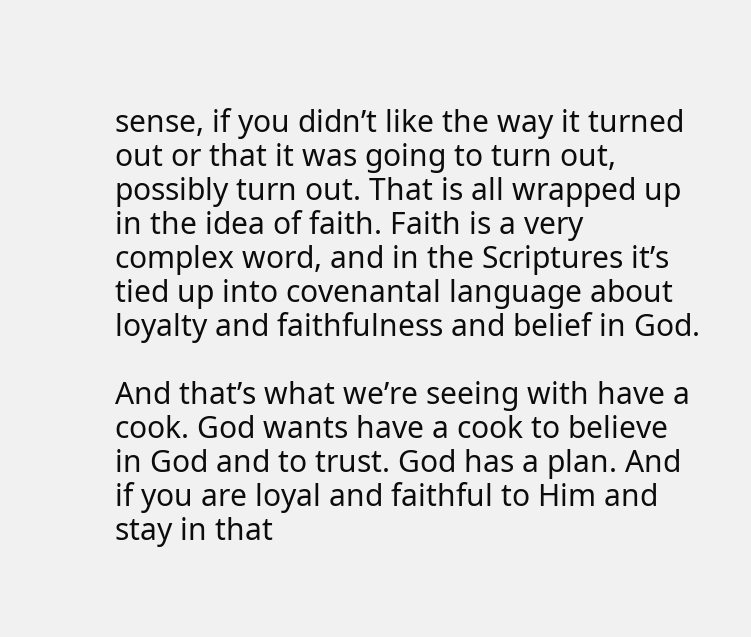sense, if you didn’t like the way it turned out or that it was going to turn out, possibly turn out. That is all wrapped up in the idea of faith. Faith is a very complex word, and in the Scriptures it’s tied up into covenantal language about loyalty and faithfulness and belief in God.

And that’s what we’re seeing with have a cook. God wants have a cook to believe in God and to trust. God has a plan. And if you are loyal and faithful to Him and stay in that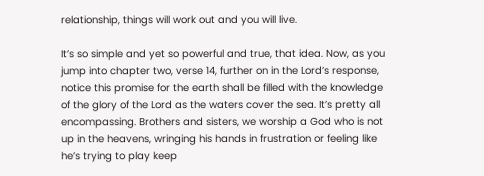relationship, things will work out and you will live.

It’s so simple and yet so powerful and true, that idea. Now, as you jump into chapter two, verse 14, further on in the Lord’s response, notice this promise for the earth shall be filled with the knowledge of the glory of the Lord as the waters cover the sea. It’s pretty all encompassing. Brothers and sisters, we worship a God who is not up in the heavens, wringing his hands in frustration or feeling like he’s trying to play keep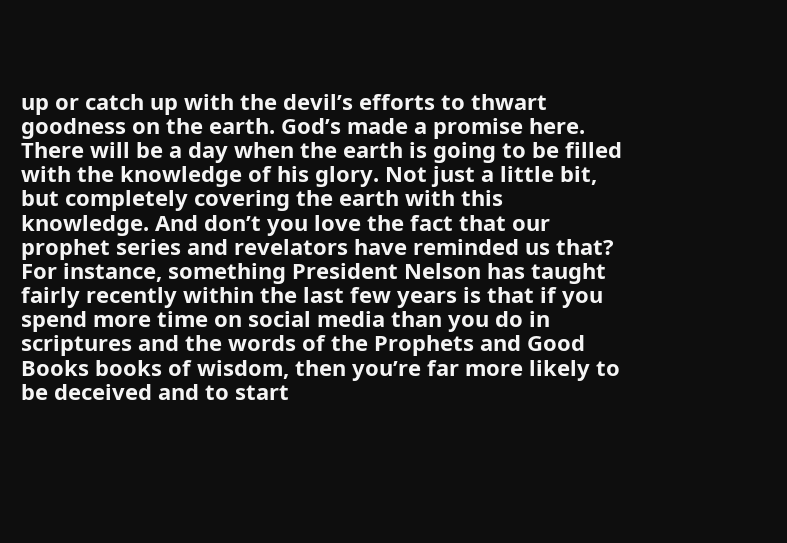up or catch up with the devil’s efforts to thwart goodness on the earth. God’s made a promise here. There will be a day when the earth is going to be filled with the knowledge of his glory. Not just a little bit, but completely covering the earth with this knowledge. And don’t you love the fact that our prophet series and revelators have reminded us that? For instance, something President Nelson has taught fairly recently within the last few years is that if you spend more time on social media than you do in scriptures and the words of the Prophets and Good Books books of wisdom, then you’re far more likely to be deceived and to start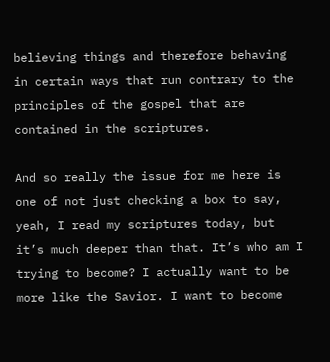believing things and therefore behaving in certain ways that run contrary to the principles of the gospel that are contained in the scriptures.

And so really the issue for me here is one of not just checking a box to say, yeah, I read my scriptures today, but it’s much deeper than that. It’s who am I trying to become? I actually want to be more like the Savior. I want to become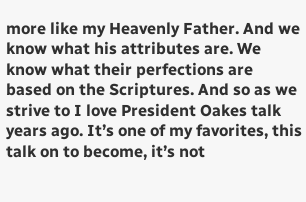more like my Heavenly Father. And we know what his attributes are. We know what their perfections are based on the Scriptures. And so as we strive to I love President Oakes talk years ago. It’s one of my favorites, this talk on to become, it’s not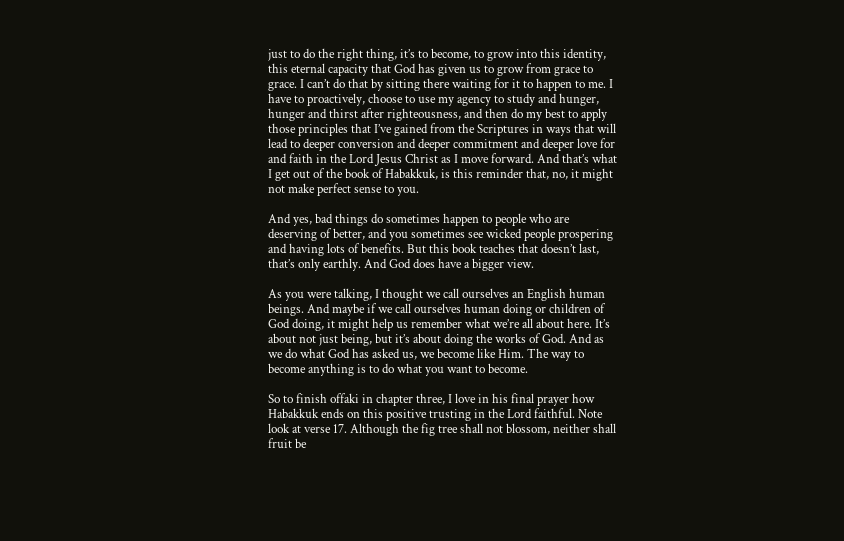just to do the right thing, it’s to become, to grow into this identity, this eternal capacity that God has given us to grow from grace to grace. I can’t do that by sitting there waiting for it to happen to me. I have to proactively, choose to use my agency to study and hunger, hunger and thirst after righteousness, and then do my best to apply those principles that I’ve gained from the Scriptures in ways that will lead to deeper conversion and deeper commitment and deeper love for and faith in the Lord Jesus Christ as I move forward. And that’s what I get out of the book of Habakkuk, is this reminder that, no, it might not make perfect sense to you.

And yes, bad things do sometimes happen to people who are deserving of better, and you sometimes see wicked people prospering and having lots of benefits. But this book teaches that doesn’t last, that’s only earthly. And God does have a bigger view.

As you were talking, I thought we call ourselves an English human beings. And maybe if we call ourselves human doing or children of God doing, it might help us remember what we’re all about here. It’s about not just being, but it’s about doing the works of God. And as we do what God has asked us, we become like Him. The way to become anything is to do what you want to become.

So to finish offaki in chapter three, I love in his final prayer how Habakkuk ends on this positive trusting in the Lord faithful. Note look at verse 17. Although the fig tree shall not blossom, neither shall fruit be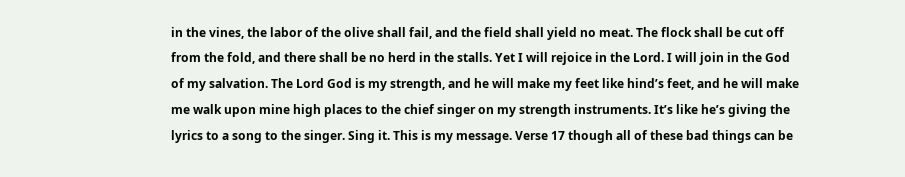in the vines, the labor of the olive shall fail, and the field shall yield no meat. The flock shall be cut off from the fold, and there shall be no herd in the stalls. Yet I will rejoice in the Lord. I will join in the God of my salvation. The Lord God is my strength, and he will make my feet like hind’s feet, and he will make me walk upon mine high places to the chief singer on my strength instruments. It’s like he’s giving the lyrics to a song to the singer. Sing it. This is my message. Verse 17 though all of these bad things can be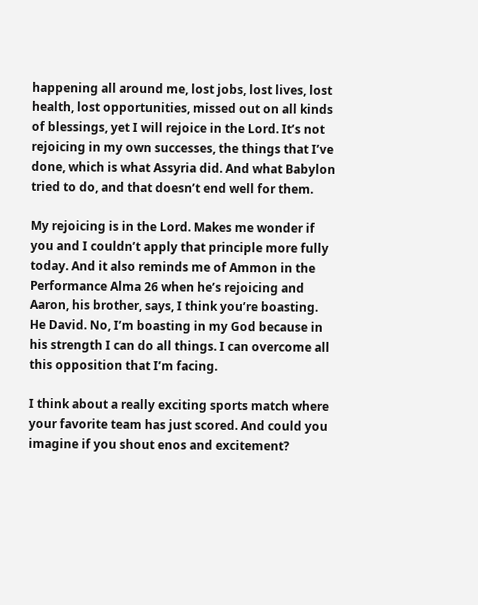happening all around me, lost jobs, lost lives, lost health, lost opportunities, missed out on all kinds of blessings, yet I will rejoice in the Lord. It’s not rejoicing in my own successes, the things that I’ve done, which is what Assyria did. And what Babylon tried to do, and that doesn’t end well for them.

My rejoicing is in the Lord. Makes me wonder if you and I couldn’t apply that principle more fully today. And it also reminds me of Ammon in the Performance Alma 26 when he’s rejoicing and Aaron, his brother, says, I think you’re boasting. He David. No, I’m boasting in my God because in his strength I can do all things. I can overcome all this opposition that I’m facing.

I think about a really exciting sports match where your favorite team has just scored. And could you imagine if you shout enos and excitement?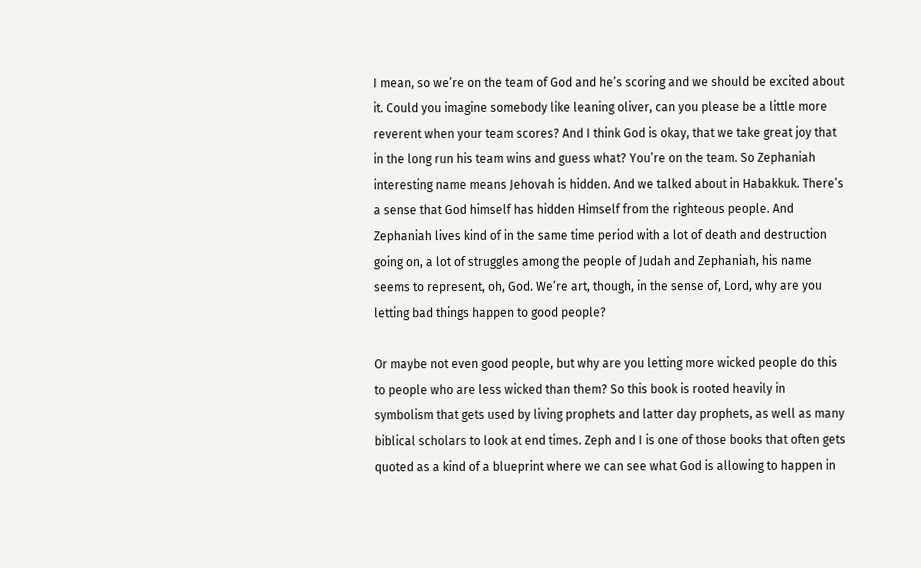I mean, so we’re on the team of God and he’s scoring and we should be excited about it. Could you imagine somebody like leaning oliver, can you please be a little more reverent when your team scores? And I think God is okay, that we take great joy that in the long run his team wins and guess what? You’re on the team. So Zephaniah interesting name means Jehovah is hidden. And we talked about in Habakkuk. There’s a sense that God himself has hidden Himself from the righteous people. And Zephaniah lives kind of in the same time period with a lot of death and destruction going on, a lot of struggles among the people of Judah and Zephaniah, his name seems to represent, oh, God. We’re art, though, in the sense of, Lord, why are you letting bad things happen to good people?

Or maybe not even good people, but why are you letting more wicked people do this to people who are less wicked than them? So this book is rooted heavily in symbolism that gets used by living prophets and latter day prophets, as well as many biblical scholars to look at end times. Zeph and I is one of those books that often gets quoted as a kind of a blueprint where we can see what God is allowing to happen in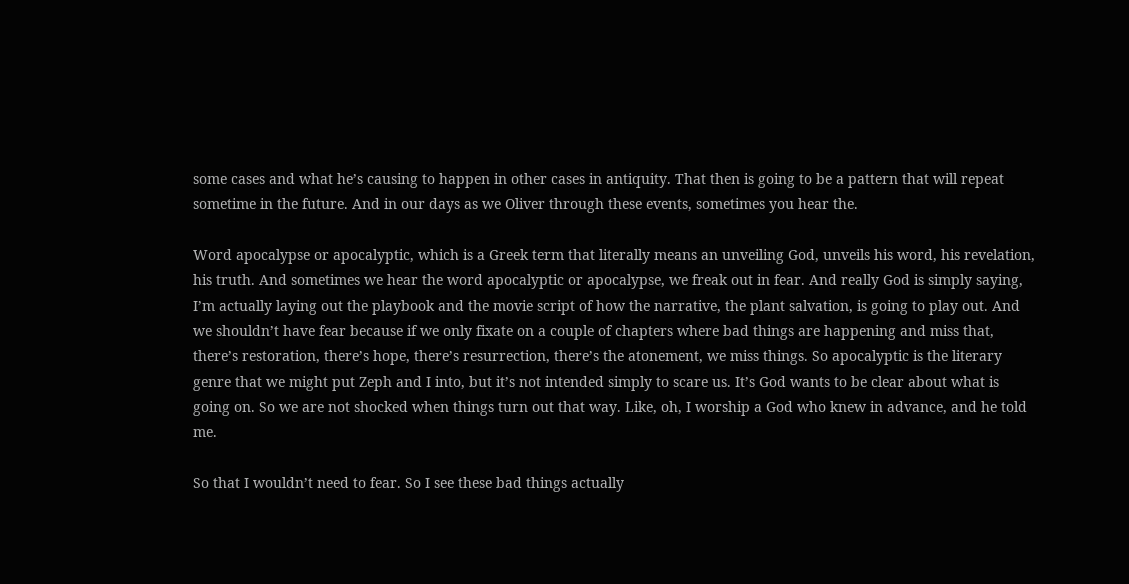some cases and what he’s causing to happen in other cases in antiquity. That then is going to be a pattern that will repeat sometime in the future. And in our days as we Oliver through these events, sometimes you hear the.

Word apocalypse or apocalyptic, which is a Greek term that literally means an unveiling God, unveils his word, his revelation, his truth. And sometimes we hear the word apocalyptic or apocalypse, we freak out in fear. And really God is simply saying, I’m actually laying out the playbook and the movie script of how the narrative, the plant salvation, is going to play out. And we shouldn’t have fear because if we only fixate on a couple of chapters where bad things are happening and miss that, there’s restoration, there’s hope, there’s resurrection, there’s the atonement, we miss things. So apocalyptic is the literary genre that we might put Zeph and I into, but it’s not intended simply to scare us. It’s God wants to be clear about what is going on. So we are not shocked when things turn out that way. Like, oh, I worship a God who knew in advance, and he told me.

So that I wouldn’t need to fear. So I see these bad things actually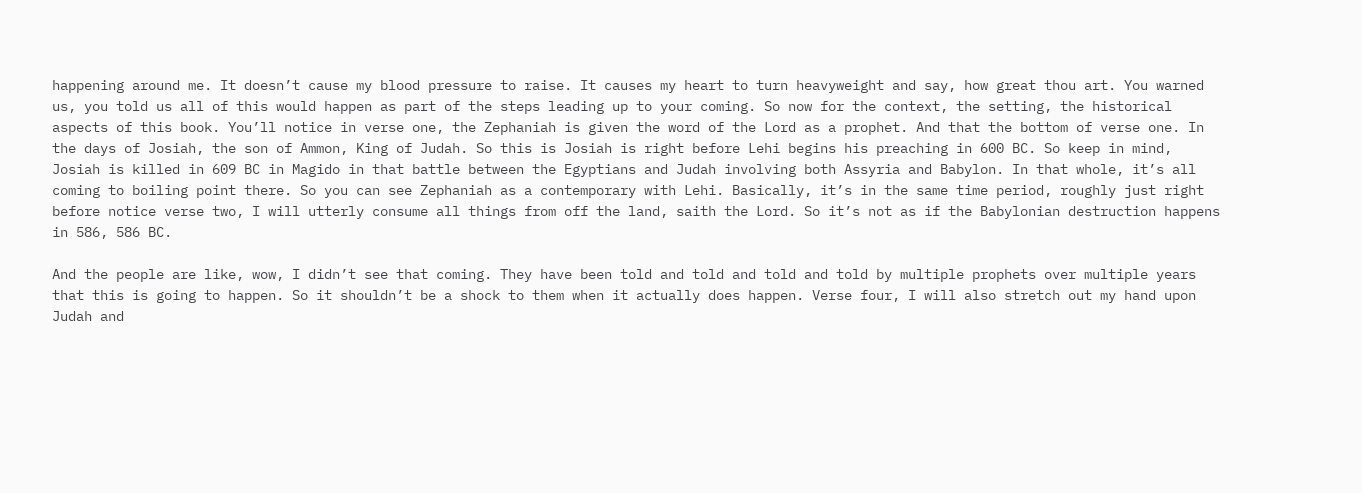happening around me. It doesn’t cause my blood pressure to raise. It causes my heart to turn heavyweight and say, how great thou art. You warned us, you told us all of this would happen as part of the steps leading up to your coming. So now for the context, the setting, the historical aspects of this book. You’ll notice in verse one, the Zephaniah is given the word of the Lord as a prophet. And that the bottom of verse one. In the days of Josiah, the son of Ammon, King of Judah. So this is Josiah is right before Lehi begins his preaching in 600 BC. So keep in mind, Josiah is killed in 609 BC in Magido in that battle between the Egyptians and Judah involving both Assyria and Babylon. In that whole, it’s all coming to boiling point there. So you can see Zephaniah as a contemporary with Lehi. Basically, it’s in the same time period, roughly just right before notice verse two, I will utterly consume all things from off the land, saith the Lord. So it’s not as if the Babylonian destruction happens in 586, 586 BC.

And the people are like, wow, I didn’t see that coming. They have been told and told and told and told by multiple prophets over multiple years that this is going to happen. So it shouldn’t be a shock to them when it actually does happen. Verse four, I will also stretch out my hand upon Judah and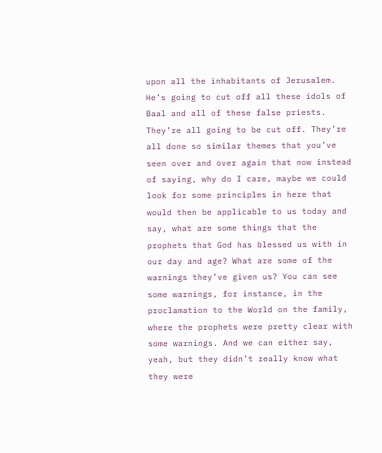upon all the inhabitants of Jerusalem. He’s going to cut off all these idols of Baal and all of these false priests. They’re all going to be cut off. They’re all done so similar themes that you’ve seen over and over again that now instead of saying, why do I care, maybe we could look for some principles in here that would then be applicable to us today and say, what are some things that the prophets that God has blessed us with in our day and age? What are some of the warnings they’ve given us? You can see some warnings, for instance, in the proclamation to the World on the family, where the prophets were pretty clear with some warnings. And we can either say, yeah, but they didn’t really know what they were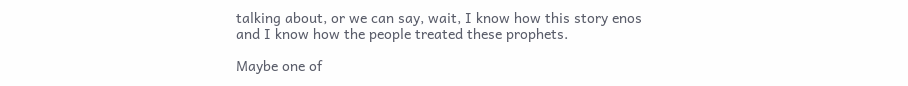talking about, or we can say, wait, I know how this story enos and I know how the people treated these prophets.

Maybe one of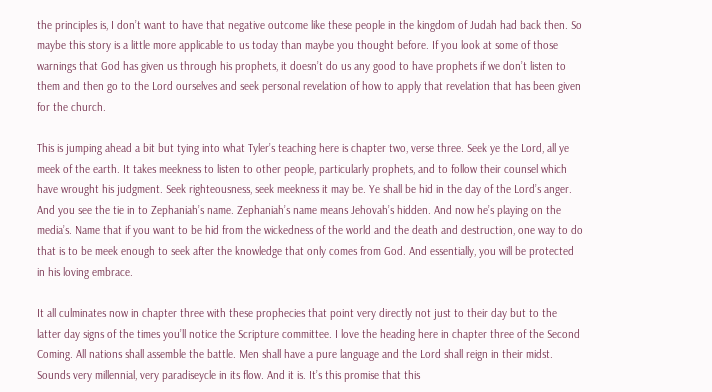the principles is, I don’t want to have that negative outcome like these people in the kingdom of Judah had back then. So maybe this story is a little more applicable to us today than maybe you thought before. If you look at some of those warnings that God has given us through his prophets, it doesn’t do us any good to have prophets if we don’t listen to them and then go to the Lord ourselves and seek personal revelation of how to apply that revelation that has been given for the church.

This is jumping ahead a bit but tying into what Tyler’s teaching here is chapter two, verse three. Seek ye the Lord, all ye meek of the earth. It takes meekness to listen to other people, particularly prophets, and to follow their counsel which have wrought his judgment. Seek righteousness, seek meekness it may be. Ye shall be hid in the day of the Lord’s anger. And you see the tie in to Zephaniah’s name. Zephaniah’s name means Jehovah’s hidden. And now he’s playing on the media’s. Name that if you want to be hid from the wickedness of the world and the death and destruction, one way to do that is to be meek enough to seek after the knowledge that only comes from God. And essentially, you will be protected in his loving embrace.

It all culminates now in chapter three with these prophecies that point very directly not just to their day but to the latter day signs of the times you’ll notice the Scripture committee. I love the heading here in chapter three of the Second Coming. All nations shall assemble the battle. Men shall have a pure language and the Lord shall reign in their midst. Sounds very millennial, very paradiseycle in its flow. And it is. It’s this promise that this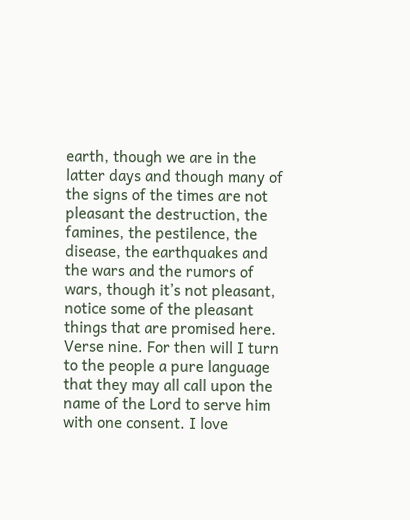earth, though we are in the latter days and though many of the signs of the times are not pleasant the destruction, the famines, the pestilence, the disease, the earthquakes and the wars and the rumors of wars, though it’s not pleasant, notice some of the pleasant things that are promised here. Verse nine. For then will I turn to the people a pure language that they may all call upon the name of the Lord to serve him with one consent. I love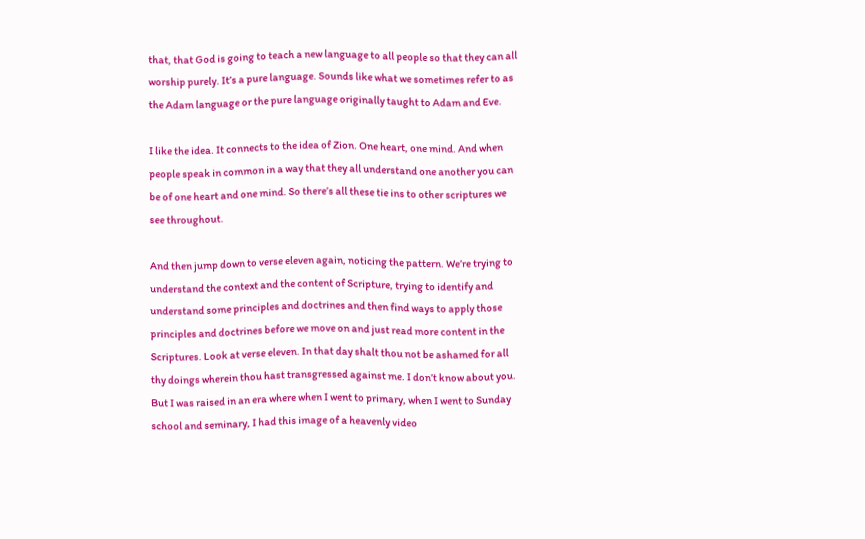that, that God is going to teach a new language to all people so that they can all worship purely. It’s a pure language. Sounds like what we sometimes refer to as the Adam language or the pure language originally taught to Adam and Eve.

I like the idea. It connects to the idea of Zion. One heart, one mind. And when people speak in common in a way that they all understand one another you can be of one heart and one mind. So there’s all these tie ins to other scriptures we see throughout.

And then jump down to verse eleven again, noticing the pattern. We’re trying to understand the context and the content of Scripture, trying to identify and understand some principles and doctrines and then find ways to apply those principles and doctrines before we move on and just read more content in the Scriptures. Look at verse eleven. In that day shalt thou not be ashamed for all thy doings wherein thou hast transgressed against me. I don’t know about you. But I was raised in an era where when I went to primary, when I went to Sunday school and seminary, I had this image of a heavenly video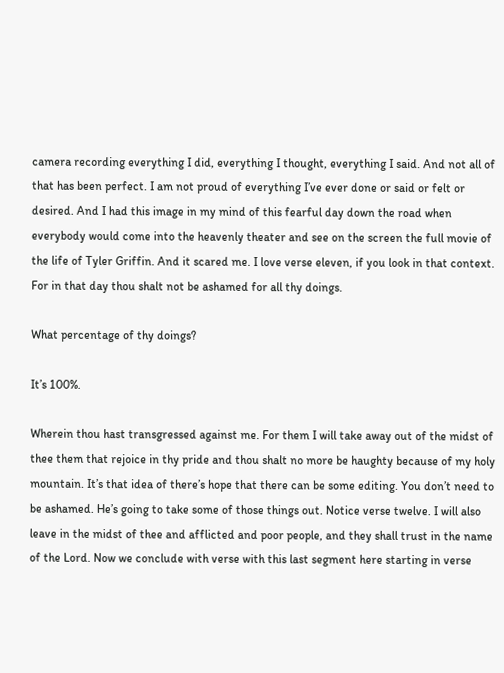camera recording everything I did, everything I thought, everything I said. And not all of that has been perfect. I am not proud of everything I’ve ever done or said or felt or desired. And I had this image in my mind of this fearful day down the road when everybody would come into the heavenly theater and see on the screen the full movie of the life of Tyler Griffin. And it scared me. I love verse eleven, if you look in that context. For in that day thou shalt not be ashamed for all thy doings.

What percentage of thy doings?

It’s 100%.

Wherein thou hast transgressed against me. For them I will take away out of the midst of thee them that rejoice in thy pride and thou shalt no more be haughty because of my holy mountain. It’s that idea of there’s hope that there can be some editing. You don’t need to be ashamed. He’s going to take some of those things out. Notice verse twelve. I will also leave in the midst of thee and afflicted and poor people, and they shall trust in the name of the Lord. Now we conclude with verse with this last segment here starting in verse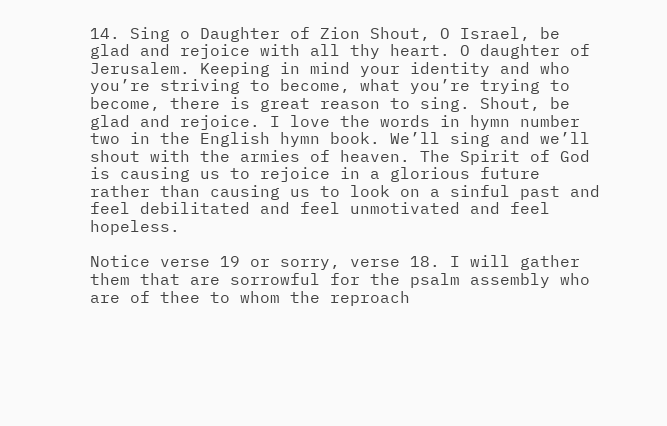14. Sing o Daughter of Zion Shout, O Israel, be glad and rejoice with all thy heart. O daughter of Jerusalem. Keeping in mind your identity and who you’re striving to become, what you’re trying to become, there is great reason to sing. Shout, be glad and rejoice. I love the words in hymn number two in the English hymn book. We’ll sing and we’ll shout with the armies of heaven. The Spirit of God is causing us to rejoice in a glorious future rather than causing us to look on a sinful past and feel debilitated and feel unmotivated and feel hopeless.

Notice verse 19 or sorry, verse 18. I will gather them that are sorrowful for the psalm assembly who are of thee to whom the reproach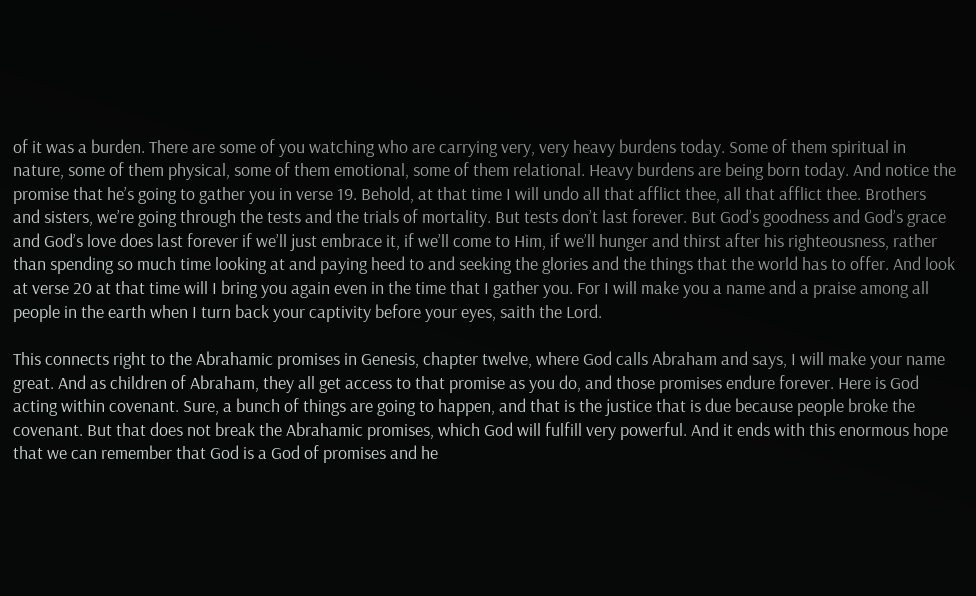of it was a burden. There are some of you watching who are carrying very, very heavy burdens today. Some of them spiritual in nature, some of them physical, some of them emotional, some of them relational. Heavy burdens are being born today. And notice the promise that he’s going to gather you in verse 19. Behold, at that time I will undo all that afflict thee, all that afflict thee. Brothers and sisters, we’re going through the tests and the trials of mortality. But tests don’t last forever. But God’s goodness and God’s grace and God’s love does last forever if we’ll just embrace it, if we’ll come to Him, if we’ll hunger and thirst after his righteousness, rather than spending so much time looking at and paying heed to and seeking the glories and the things that the world has to offer. And look at verse 20 at that time will I bring you again even in the time that I gather you. For I will make you a name and a praise among all people in the earth when I turn back your captivity before your eyes, saith the Lord.

This connects right to the Abrahamic promises in Genesis, chapter twelve, where God calls Abraham and says, I will make your name great. And as children of Abraham, they all get access to that promise as you do, and those promises endure forever. Here is God acting within covenant. Sure, a bunch of things are going to happen, and that is the justice that is due because people broke the covenant. But that does not break the Abrahamic promises, which God will fulfill very powerful. And it ends with this enormous hope that we can remember that God is a God of promises and he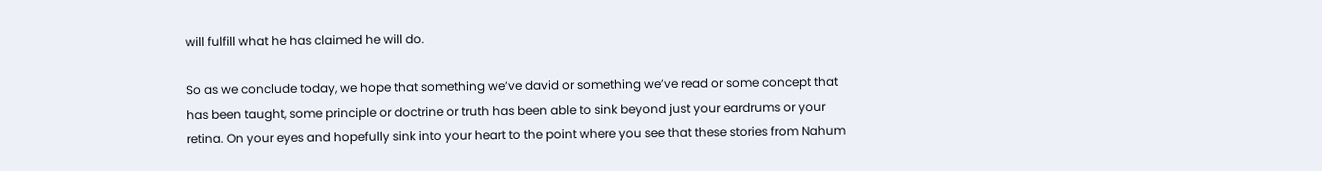will fulfill what he has claimed he will do.

So as we conclude today, we hope that something we’ve david or something we’ve read or some concept that has been taught, some principle or doctrine or truth has been able to sink beyond just your eardrums or your retina. On your eyes and hopefully sink into your heart to the point where you see that these stories from Nahum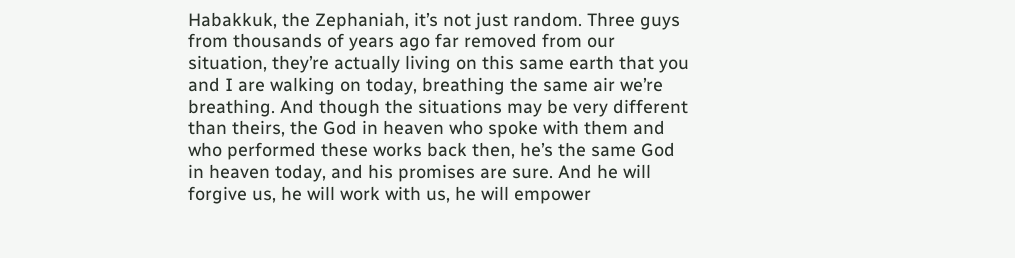Habakkuk, the Zephaniah, it’s not just random. Three guys from thousands of years ago far removed from our situation, they’re actually living on this same earth that you and I are walking on today, breathing the same air we’re breathing. And though the situations may be very different than theirs, the God in heaven who spoke with them and who performed these works back then, he’s the same God in heaven today, and his promises are sure. And he will forgive us, he will work with us, he will empower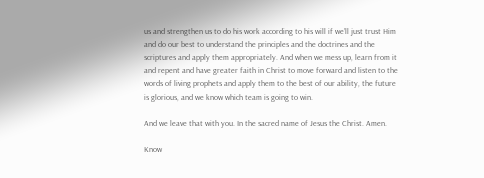us and strengthen us to do his work according to his will if we’ll just trust Him and do our best to understand the principles and the doctrines and the scriptures and apply them appropriately. And when we mess up, learn from it and repent and have greater faith in Christ to move forward and listen to the words of living prophets and apply them to the best of our ability, the future is glorious, and we know which team is going to win.

And we leave that with you. In the sacred name of Jesus the Christ. Amen.

Know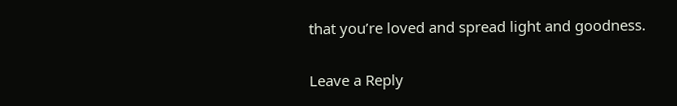that you’re loved and spread light and goodness.

Leave a Reply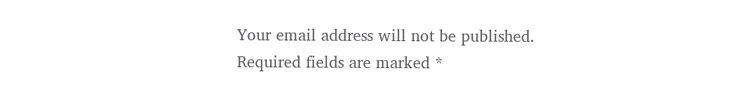Your email address will not be published. Required fields are marked *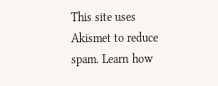This site uses Akismet to reduce spam. Learn how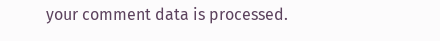your comment data is processed.